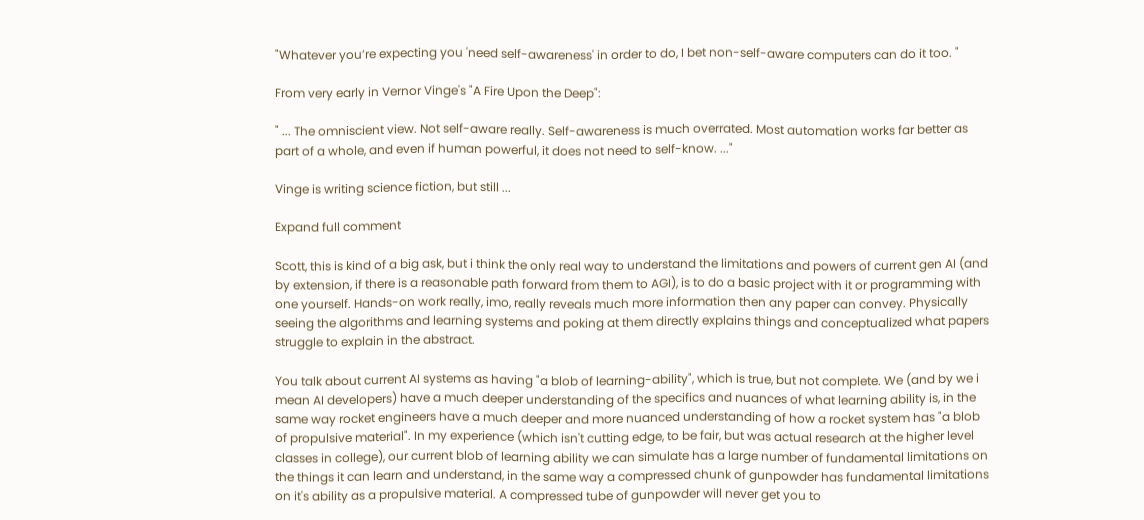"Whatever you’re expecting you 'need self-awareness' in order to do, I bet non-self-aware computers can do it too. "

From very early in Vernor Vinge's "A Fire Upon the Deep":

" ... The omniscient view. Not self-aware really. Self-awareness is much overrated. Most automation works far better as part of a whole, and even if human powerful, it does not need to self-know. ..."

Vinge is writing science fiction, but still ...

Expand full comment

Scott, this is kind of a big ask, but i think the only real way to understand the limitations and powers of current gen AI (and by extension, if there is a reasonable path forward from them to AGI), is to do a basic project with it or programming with one yourself. Hands-on work really, imo, really reveals much more information then any paper can convey. Physically seeing the algorithms and learning systems and poking at them directly explains things and conceptualized what papers struggle to explain in the abstract.

You talk about current AI systems as having "a blob of learning-ability", which is true, but not complete. We (and by we i mean AI developers) have a much deeper understanding of the specifics and nuances of what learning ability is, in the same way rocket engineers have a much deeper and more nuanced understanding of how a rocket system has "a blob of propulsive material". In my experience (which isn't cutting edge, to be fair, but was actual research at the higher level classes in college), our current blob of learning ability we can simulate has a large number of fundamental limitations on the things it can learn and understand, in the same way a compressed chunk of gunpowder has fundamental limitations on it's ability as a propulsive material. A compressed tube of gunpowder will never get you to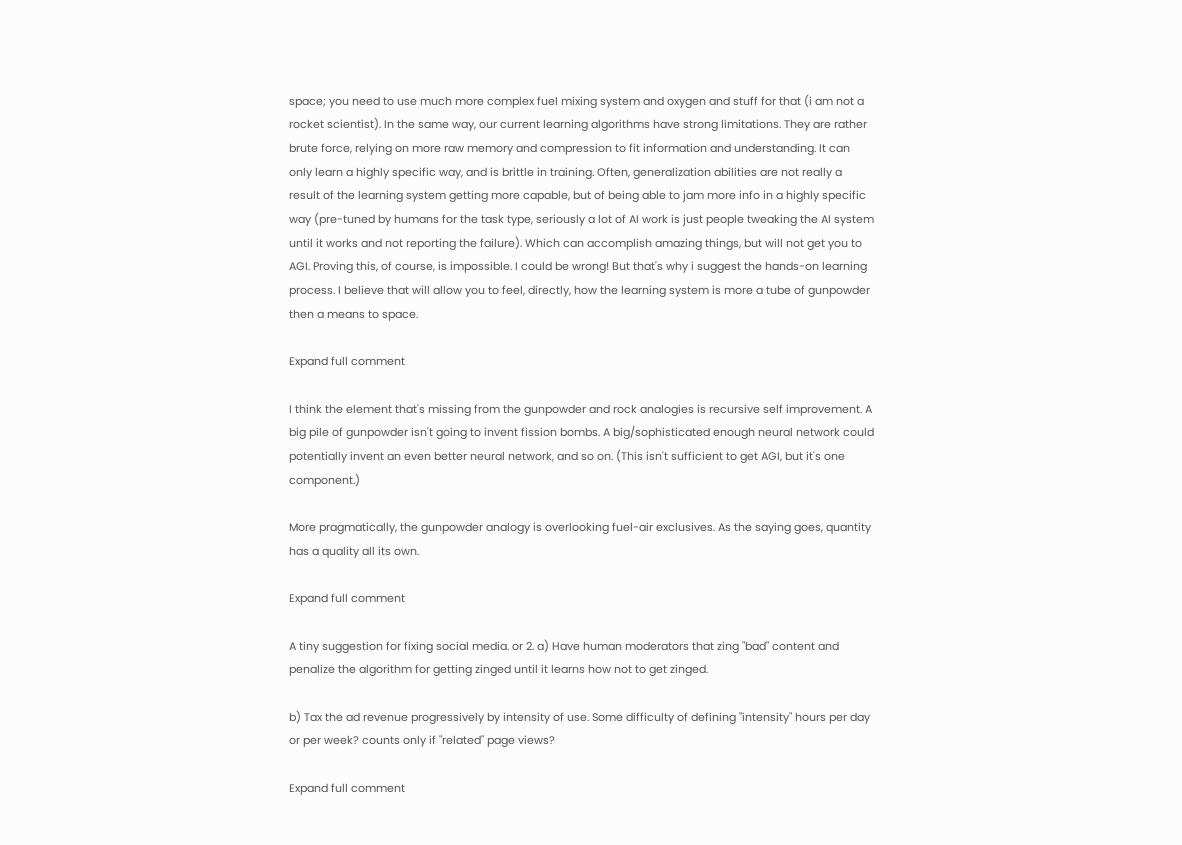space; you need to use much more complex fuel mixing system and oxygen and stuff for that (i am not a rocket scientist). In the same way, our current learning algorithms have strong limitations. They are rather brute force, relying on more raw memory and compression to fit information and understanding. It can only learn a highly specific way, and is brittle in training. Often, generalization abilities are not really a result of the learning system getting more capable, but of being able to jam more info in a highly specific way (pre-tuned by humans for the task type, seriously a lot of AI work is just people tweaking the AI system until it works and not reporting the failure). Which can accomplish amazing things, but will not get you to AGI. Proving this, of course, is impossible. I could be wrong! But that's why i suggest the hands-on learning process. I believe that will allow you to feel, directly, how the learning system is more a tube of gunpowder then a means to space.

Expand full comment

I think the element that's missing from the gunpowder and rock analogies is recursive self improvement. A big pile of gunpowder isn't going to invent fission bombs. A big/sophisticated enough neural network could potentially invent an even better neural network, and so on. (This isn't sufficient to get AGI, but it's one component.)

More pragmatically, the gunpowder analogy is overlooking fuel-air exclusives. As the saying goes, quantity has a quality all its own.

Expand full comment

A tiny suggestion for fixing social media. or 2. a) Have human moderators that zing "bad" content and penalize the algorithm for getting zinged until it learns how not to get zinged.

b) Tax the ad revenue progressively by intensity of use. Some difficulty of defining "intensity" hours per day or per week? counts only if "related" page views?

Expand full comment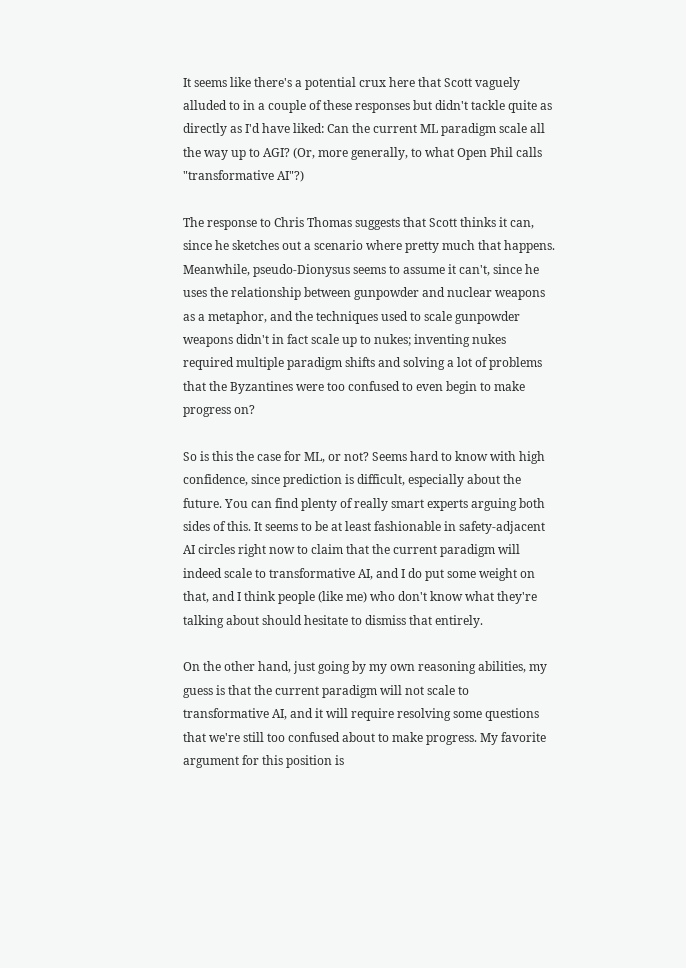It seems like there's a potential crux here that Scott vaguely alluded to in a couple of these responses but didn't tackle quite as directly as I'd have liked: Can the current ML paradigm scale all the way up to AGI? (Or, more generally, to what Open Phil calls "transformative AI"?)

The response to Chris Thomas suggests that Scott thinks it can, since he sketches out a scenario where pretty much that happens. Meanwhile, pseudo-Dionysus seems to assume it can't, since he uses the relationship between gunpowder and nuclear weapons as a metaphor, and the techniques used to scale gunpowder weapons didn't in fact scale up to nukes; inventing nukes required multiple paradigm shifts and solving a lot of problems that the Byzantines were too confused to even begin to make progress on?

So is this the case for ML, or not? Seems hard to know with high confidence, since prediction is difficult, especially about the future. You can find plenty of really smart experts arguing both sides of this. It seems to be at least fashionable in safety-adjacent AI circles right now to claim that the current paradigm will indeed scale to transformative AI, and I do put some weight on that, and I think people (like me) who don't know what they're talking about should hesitate to dismiss that entirely.

On the other hand, just going by my own reasoning abilities, my guess is that the current paradigm will not scale to transformative AI, and it will require resolving some questions that we're still too confused about to make progress. My favorite argument for this position is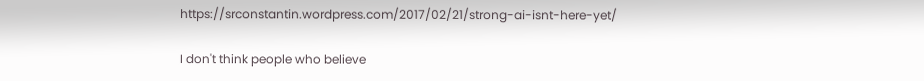https://srconstantin.wordpress.com/2017/02/21/strong-ai-isnt-here-yet/

I don't think people who believe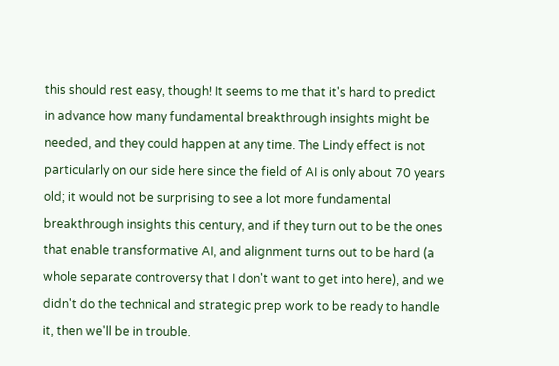this should rest easy, though! It seems to me that it's hard to predict in advance how many fundamental breakthrough insights might be needed, and they could happen at any time. The Lindy effect is not particularly on our side here since the field of AI is only about 70 years old; it would not be surprising to see a lot more fundamental breakthrough insights this century, and if they turn out to be the ones that enable transformative AI, and alignment turns out to be hard (a whole separate controversy that I don't want to get into here), and we didn't do the technical and strategic prep work to be ready to handle it, then we'll be in trouble.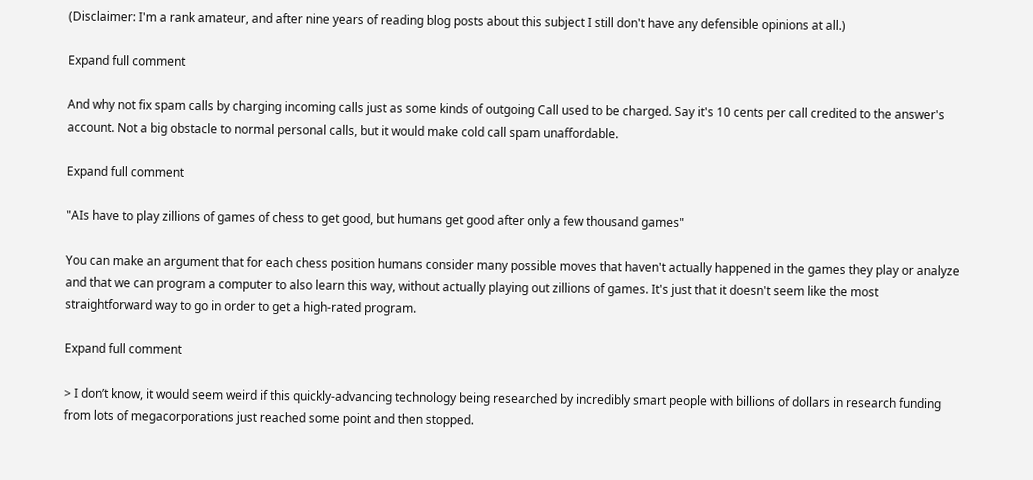(Disclaimer: I'm a rank amateur, and after nine years of reading blog posts about this subject I still don't have any defensible opinions at all.)

Expand full comment

And why not fix spam calls by charging incoming calls just as some kinds of outgoing Call used to be charged. Say it's 10 cents per call credited to the answer's account. Not a big obstacle to normal personal calls, but it would make cold call spam unaffordable.

Expand full comment

"AIs have to play zillions of games of chess to get good, but humans get good after only a few thousand games"

You can make an argument that for each chess position humans consider many possible moves that haven't actually happened in the games they play or analyze and that we can program a computer to also learn this way, without actually playing out zillions of games. It's just that it doesn't seem like the most straightforward way to go in order to get a high-rated program.

Expand full comment

> I don’t know, it would seem weird if this quickly-advancing technology being researched by incredibly smart people with billions of dollars in research funding from lots of megacorporations just reached some point and then stopped.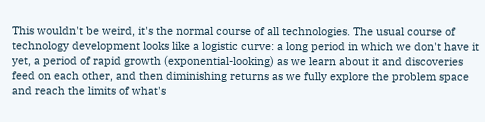This wouldn't be weird, it's the normal course of all technologies. The usual course of technology development looks like a logistic curve: a long period in which we don't have it yet, a period of rapid growth (exponential-looking) as we learn about it and discoveries feed on each other, and then diminishing returns as we fully explore the problem space and reach the limits of what's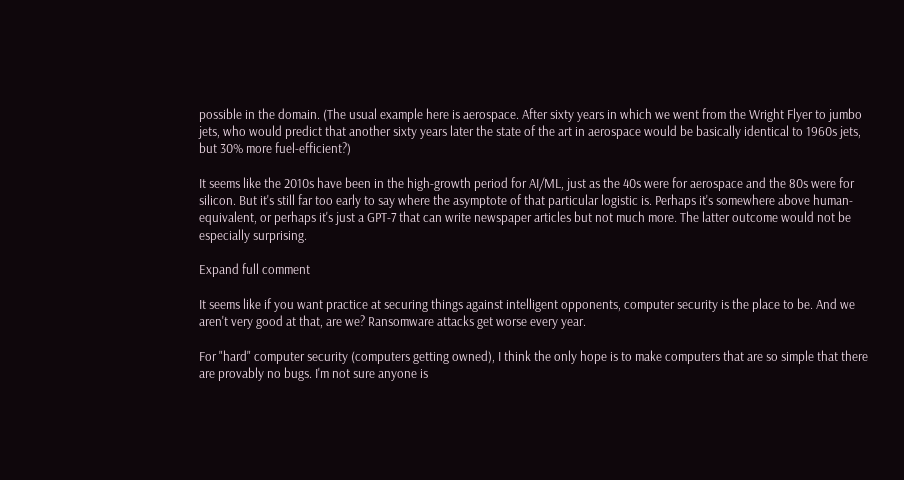possible in the domain. (The usual example here is aerospace. After sixty years in which we went from the Wright Flyer to jumbo jets, who would predict that another sixty years later the state of the art in aerospace would be basically identical to 1960s jets, but 30% more fuel-efficient?)

It seems like the 2010s have been in the high-growth period for AI/ML, just as the 40s were for aerospace and the 80s were for silicon. But it's still far too early to say where the asymptote of that particular logistic is. Perhaps it's somewhere above human-equivalent, or perhaps it's just a GPT-7 that can write newspaper articles but not much more. The latter outcome would not be especially surprising.

Expand full comment

It seems like if you want practice at securing things against intelligent opponents, computer security is the place to be. And we aren't very good at that, are we? Ransomware attacks get worse every year.

For "hard" computer security (computers getting owned), I think the only hope is to make computers that are so simple that there are provably no bugs. I'm not sure anyone is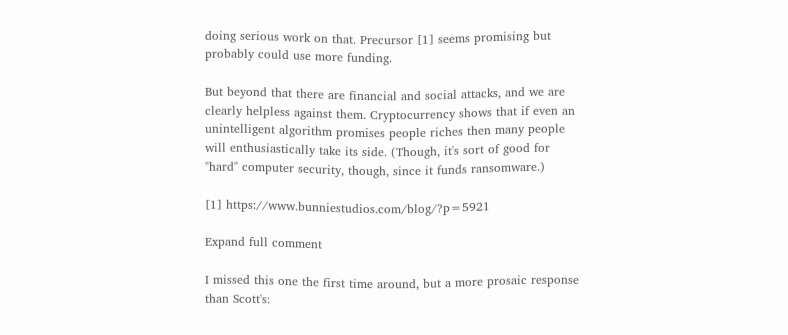doing serious work on that. Precursor [1] seems promising but probably could use more funding.

But beyond that there are financial and social attacks, and we are clearly helpless against them. Cryptocurrency shows that if even an unintelligent algorithm promises people riches then many people will enthusiastically take its side. (Though, it's sort of good for "hard" computer security, though, since it funds ransomware.)

[1] https://www.bunniestudios.com/blog/?p=5921

Expand full comment

I missed this one the first time around, but a more prosaic response than Scott's: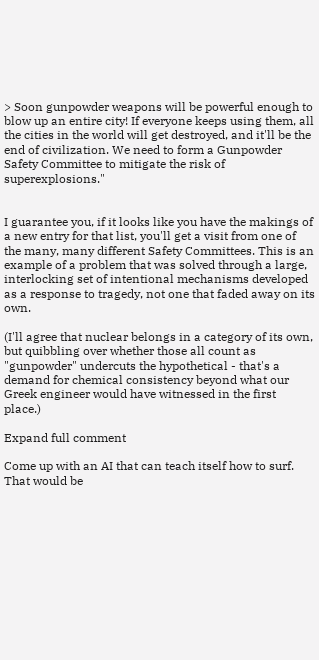> Soon gunpowder weapons will be powerful enough to blow up an entire city! If everyone keeps using them, all the cities in the world will get destroyed, and it'll be the end of civilization. We need to form a Gunpowder Safety Committee to mitigate the risk of superexplosions."


I guarantee you, if it looks like you have the makings of a new entry for that list, you'll get a visit from one of the many, many different Safety Committees. This is an example of a problem that was solved through a large, interlocking set of intentional mechanisms developed as a response to tragedy, not one that faded away on its own.

(I'll agree that nuclear belongs in a category of its own, but quibbling over whether those all count as "gunpowder" undercuts the hypothetical - that's a demand for chemical consistency beyond what our Greek engineer would have witnessed in the first place.)

Expand full comment

Come up with an AI that can teach itself how to surf. That would be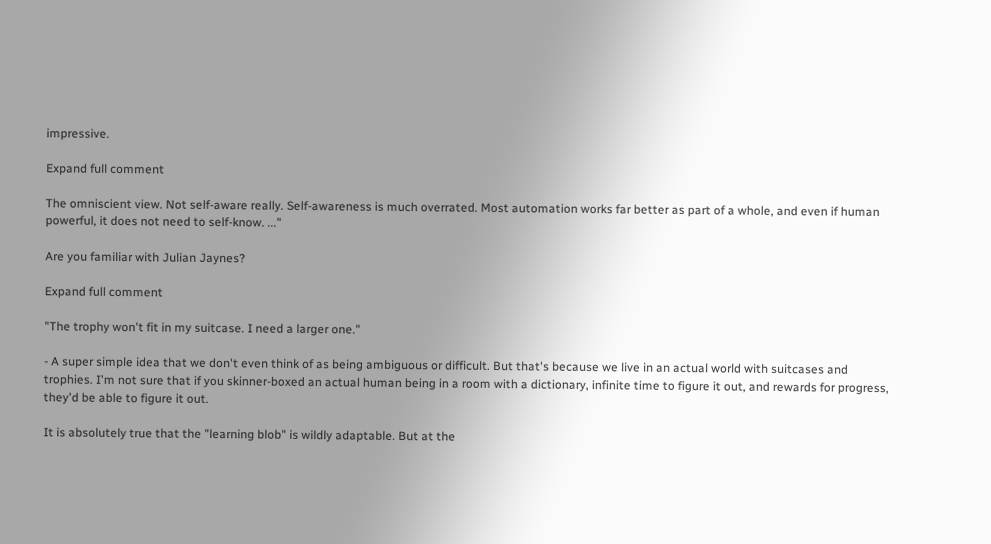impressive.

Expand full comment

The omniscient view. Not self-aware really. Self-awareness is much overrated. Most automation works far better as part of a whole, and even if human powerful, it does not need to self-know. ..."

Are you familiar with Julian Jaynes?

Expand full comment

"The trophy won't fit in my suitcase. I need a larger one."

- A super simple idea that we don't even think of as being ambiguous or difficult. But that's because we live in an actual world with suitcases and trophies. I'm not sure that if you skinner-boxed an actual human being in a room with a dictionary, infinite time to figure it out, and rewards for progress, they'd be able to figure it out.

It is absolutely true that the "learning blob" is wildly adaptable. But at the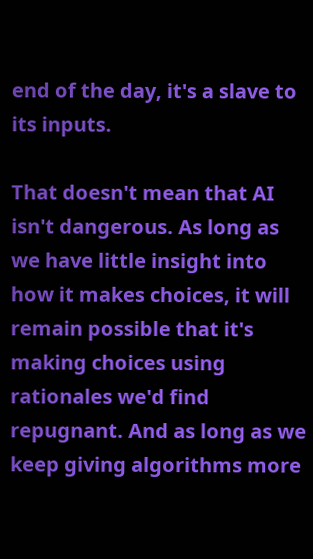end of the day, it's a slave to its inputs.

That doesn't mean that AI isn't dangerous. As long as we have little insight into how it makes choices, it will remain possible that it's making choices using rationales we'd find repugnant. And as long as we keep giving algorithms more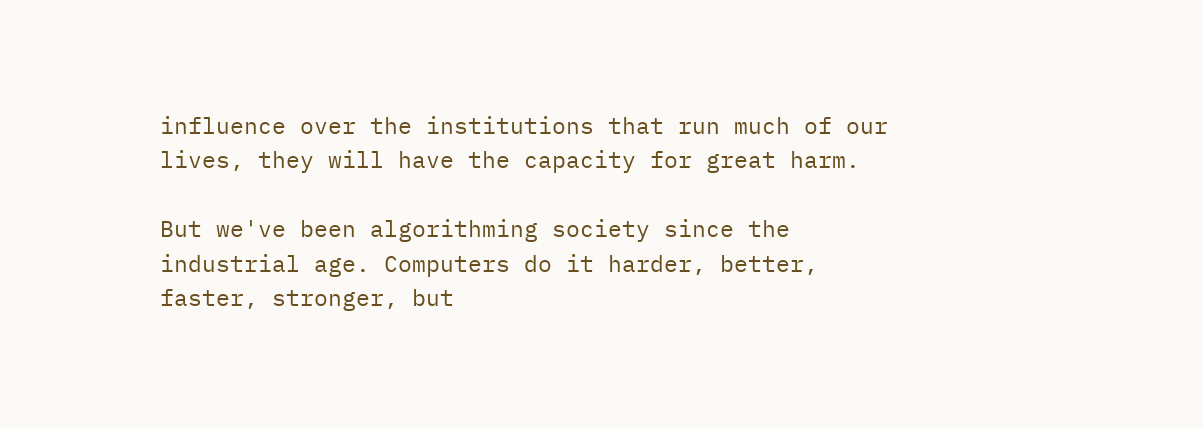influence over the institutions that run much of our lives, they will have the capacity for great harm.

But we've been algorithming society since the industrial age. Computers do it harder, better, faster, stronger, but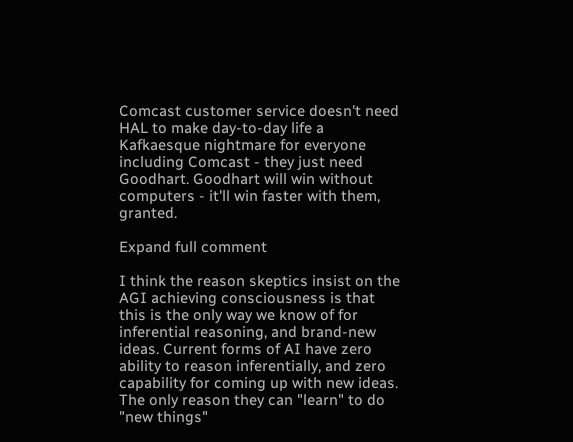Comcast customer service doesn't need HAL to make day-to-day life a Kafkaesque nightmare for everyone including Comcast - they just need Goodhart. Goodhart will win without computers - it'll win faster with them, granted.

Expand full comment

I think the reason skeptics insist on the AGI achieving consciousness is that this is the only way we know of for inferential reasoning, and brand-new ideas. Current forms of AI have zero ability to reason inferentially, and zero capability for coming up with new ideas. The only reason they can "learn" to do "new things"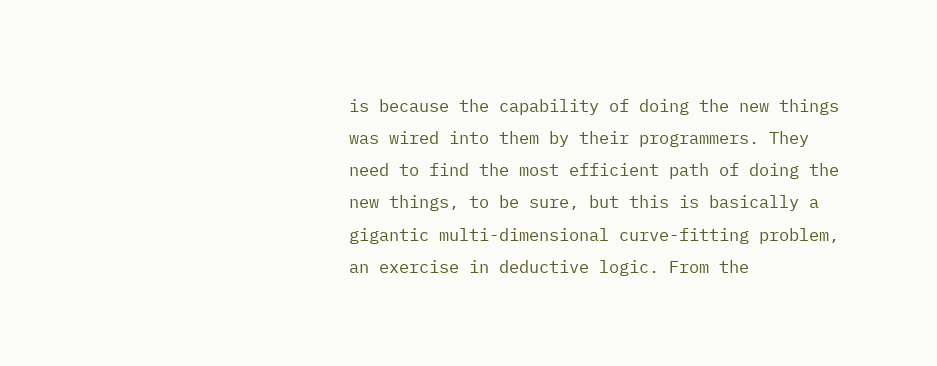is because the capability of doing the new things was wired into them by their programmers. They need to find the most efficient path of doing the new things, to be sure, but this is basically a gigantic multi-dimensional curve-fitting problem, an exercise in deductive logic. From the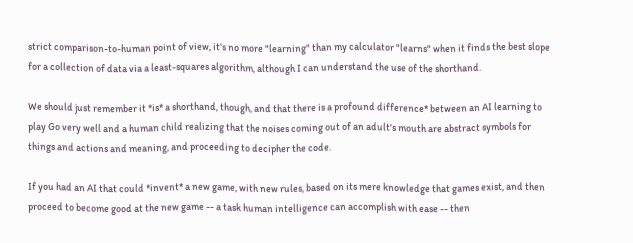strict comparison-to-human point of view, it's no more "learning" than my calculator "learns" when it finds the best slope for a collection of data via a least-squares algorithm, although I can understand the use of the shorthand.

We should just remember it *is* a shorthand, though, and that there is a profound difference* between an AI learning to play Go very well and a human child realizing that the noises coming out of an adult's mouth are abstract symbols for things and actions and meaning, and proceeding to decipher the code.

If you had an AI that could *invent* a new game, with new rules, based on its mere knowledge that games exist, and then proceed to become good at the new game -- a task human intelligence can accomplish with ease -- then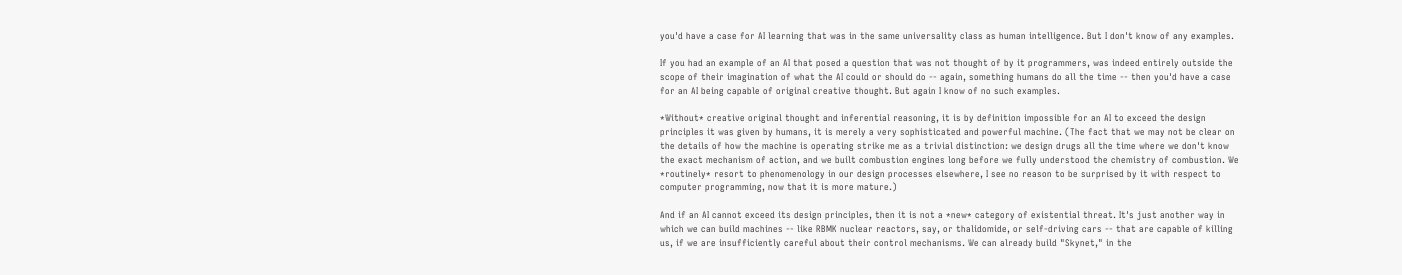you'd have a case for AI learning that was in the same universality class as human intelligence. But I don't know of any examples.

If you had an example of an AI that posed a question that was not thought of by it programmers, was indeed entirely outside the scope of their imagination of what the AI could or should do -- again, something humans do all the time -- then you'd have a case for an AI being capable of original creative thought. But again I know of no such examples.

*Without* creative original thought and inferential reasoning, it is by definition impossible for an AI to exceed the design principles it was given by humans, it is merely a very sophisticated and powerful machine. (The fact that we may not be clear on the details of how the machine is operating strike me as a trivial distinction: we design drugs all the time where we don't know the exact mechanism of action, and we built combustion engines long before we fully understood the chemistry of combustion. We *routinely* resort to phenomenology in our design processes elsewhere, I see no reason to be surprised by it with respect to computer programming, now that it is more mature.)

And if an AI cannot exceed its design principles, then it is not a *new* category of existential threat. It's just another way in which we can build machines -- like RBMK nuclear reactors, say, or thalidomide, or self-driving cars -- that are capable of killing us, if we are insufficiently careful about their control mechanisms. We can already build "Skynet," in the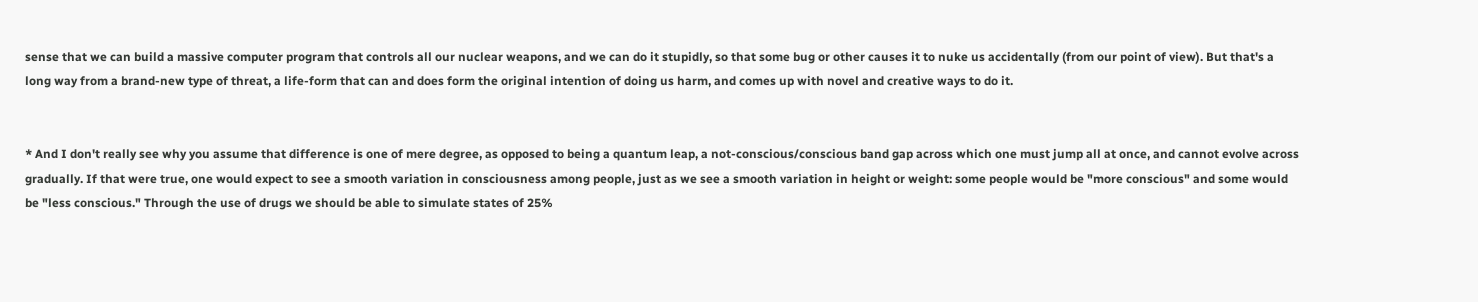sense that we can build a massive computer program that controls all our nuclear weapons, and we can do it stupidly, so that some bug or other causes it to nuke us accidentally (from our point of view). But that's a long way from a brand-new type of threat, a life-form that can and does form the original intention of doing us harm, and comes up with novel and creative ways to do it.


* And I don't really see why you assume that difference is one of mere degree, as opposed to being a quantum leap, a not-conscious/conscious band gap across which one must jump all at once, and cannot evolve across gradually. If that were true, one would expect to see a smooth variation in consciousness among people, just as we see a smooth variation in height or weight: some people would be "more conscious" and some would be "less conscious." Through the use of drugs we should be able to simulate states of 25%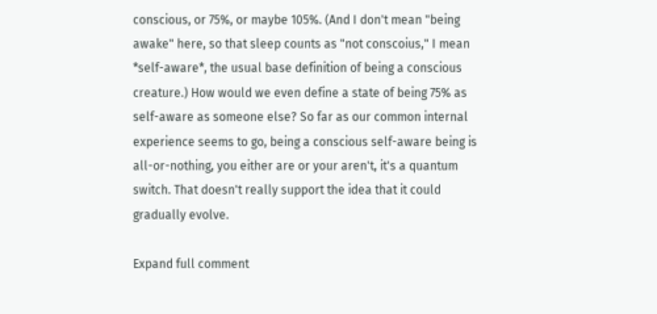conscious, or 75%, or maybe 105%. (And I don't mean "being awake" here, so that sleep counts as "not conscoius," I mean *self-aware*, the usual base definition of being a conscious creature.) How would we even define a state of being 75% as self-aware as someone else? So far as our common internal experience seems to go, being a conscious self-aware being is all-or-nothing, you either are or your aren't, it's a quantum switch. That doesn't really support the idea that it could gradually evolve.

Expand full comment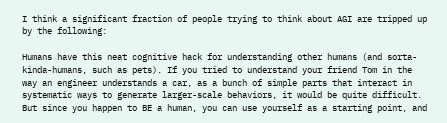I think a significant fraction of people trying to think about AGI are tripped up by the following:

Humans have this neat cognitive hack for understanding other humans (and sorta-kinda-humans, such as pets). If you tried to understand your friend Tom in the way an engineer understands a car, as a bunch of simple parts that interact in systematic ways to generate larger-scale behaviors, it would be quite difficult. But since you happen to BE a human, you can use yourself as a starting point, and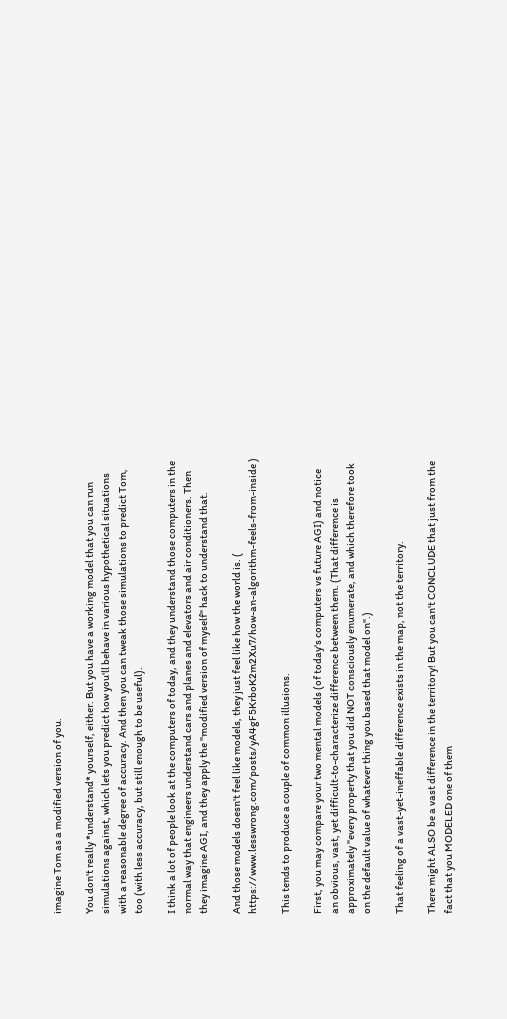imagine Tom as a modified version of you.

You don't really *understand* yourself, either. But you have a working model that you can run simulations against, which lets you predict how you'll behave in various hypothetical situations with a reasonable degree of accuracy. And then you can tweak those simulations to predict Tom, too (with less accuracy, but still enough to be useful).

I think a lot of people look at the computers of today, and they understand those computers in the normal way that engineers understand cars and planes and elevators and air conditioners. Then they imagine AGI, and they apply the "modified version of myself" hack to understand that.

And those models doesn't feel like models, they just feel like how the world is. ( https://www.lesswrong.com/posts/yA4gF5KrboK2m2Xu7/how-an-algorithm-feels-from-inside )

This tends to produce a couple of common illusions.

First, you may compare your two mental models (of today's computers vs future AGI) and notice an obvious, vast, yet difficult-to-characterize difference between them. (That difference is approximately "every property that you did NOT consciously enumerate, and which therefore took on the default value of whatever thing you based that model on".)

That feeling of a vast-yet-ineffable difference exists in the map, not the territory.

There might ALSO be a vast difference in the territory! But you can't CONCLUDE that just from the fact that you MODELED one of them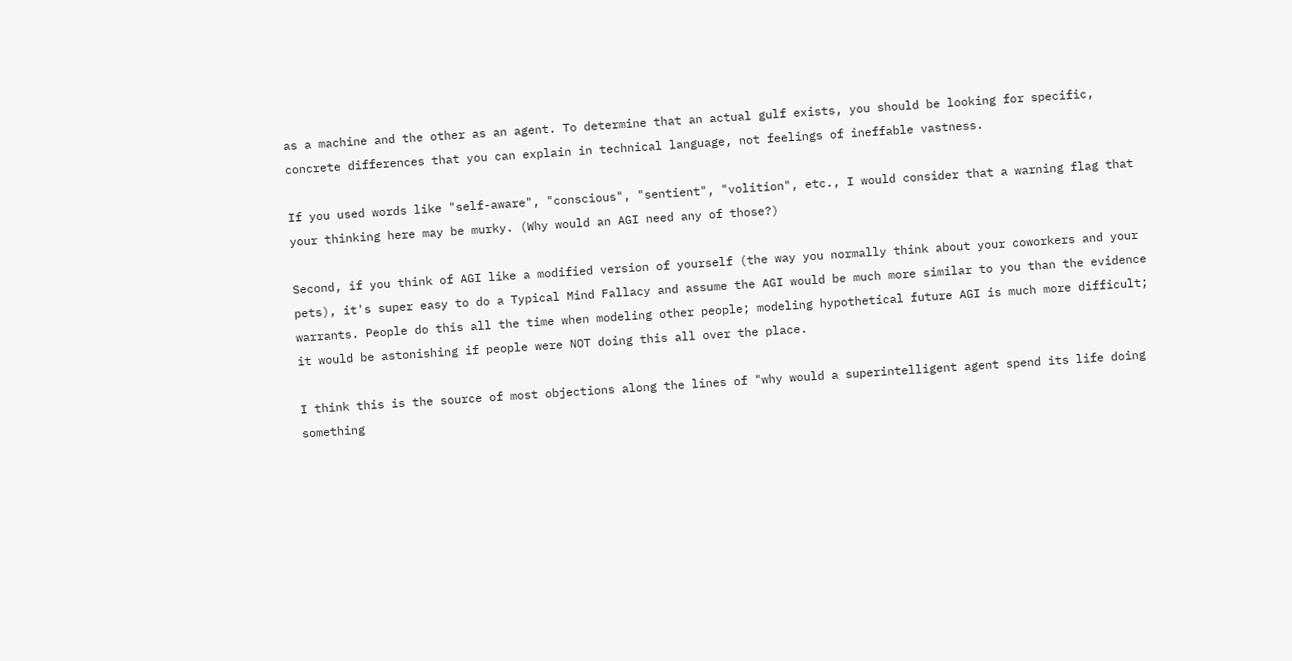as a machine and the other as an agent. To determine that an actual gulf exists, you should be looking for specific, concrete differences that you can explain in technical language, not feelings of ineffable vastness.

If you used words like "self-aware", "conscious", "sentient", "volition", etc., I would consider that a warning flag that your thinking here may be murky. (Why would an AGI need any of those?)

Second, if you think of AGI like a modified version of yourself (the way you normally think about your coworkers and your pets), it's super easy to do a Typical Mind Fallacy and assume the AGI would be much more similar to you than the evidence warrants. People do this all the time when modeling other people; modeling hypothetical future AGI is much more difficult; it would be astonishing if people were NOT doing this all over the place.

I think this is the source of most objections along the lines of "why would a superintelligent agent spend its life doing something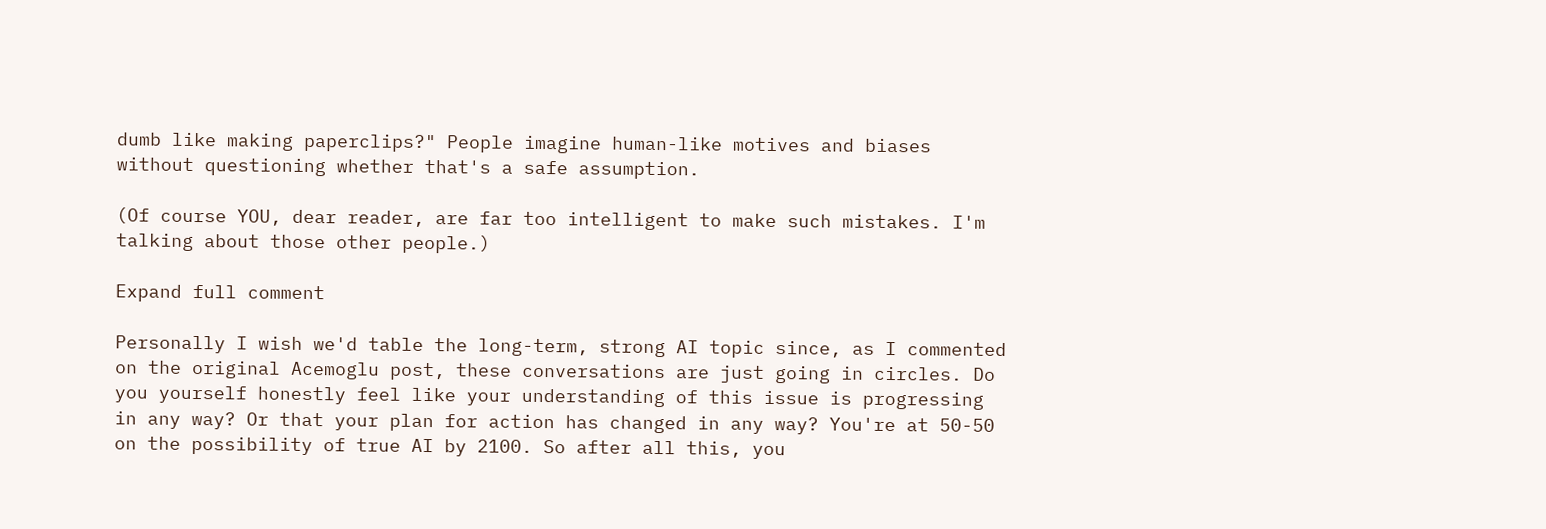dumb like making paperclips?" People imagine human-like motives and biases without questioning whether that's a safe assumption.

(Of course YOU, dear reader, are far too intelligent to make such mistakes. I'm talking about those other people.)

Expand full comment

Personally I wish we'd table the long-term, strong AI topic since, as I commented on the original Acemoglu post, these conversations are just going in circles. Do you yourself honestly feel like your understanding of this issue is progressing in any way? Or that your plan for action has changed in any way? You're at 50-50 on the possibility of true AI by 2100. So after all this, you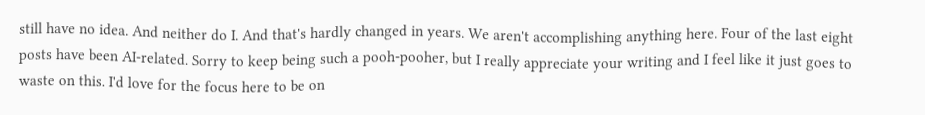still have no idea. And neither do I. And that's hardly changed in years. We aren't accomplishing anything here. Four of the last eight posts have been AI-related. Sorry to keep being such a pooh-pooher, but I really appreciate your writing and I feel like it just goes to waste on this. I'd love for the focus here to be on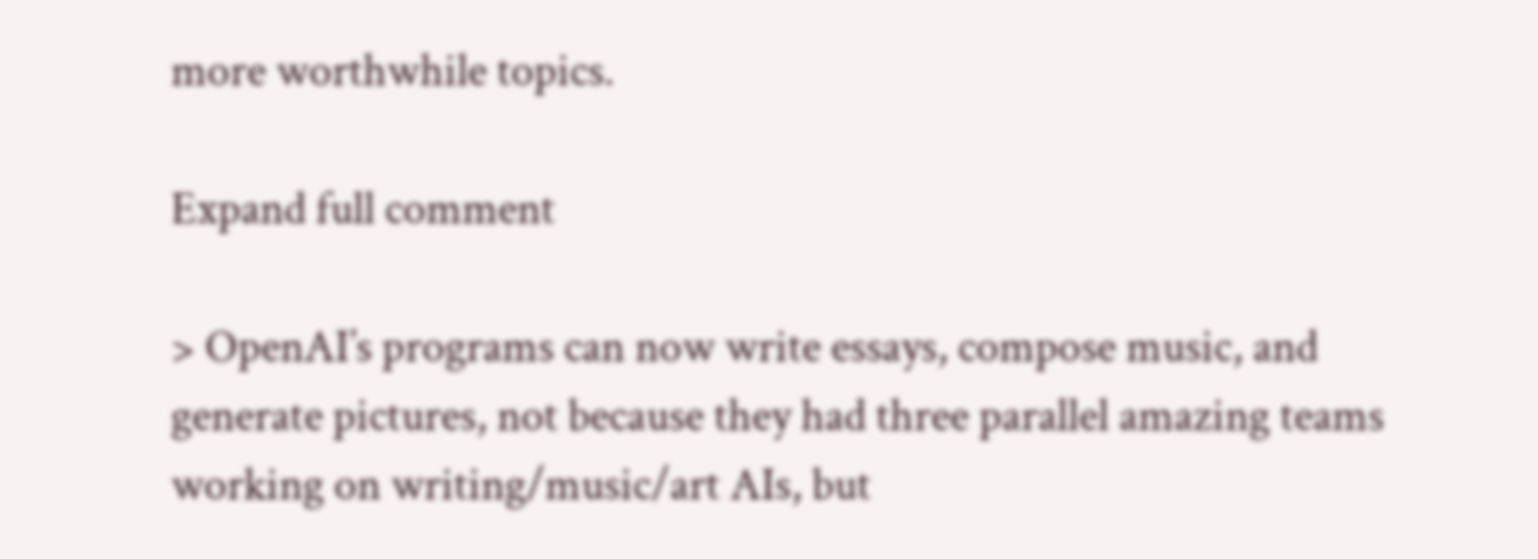more worthwhile topics.

Expand full comment

> OpenAI’s programs can now write essays, compose music, and generate pictures, not because they had three parallel amazing teams working on writing/music/art AIs, but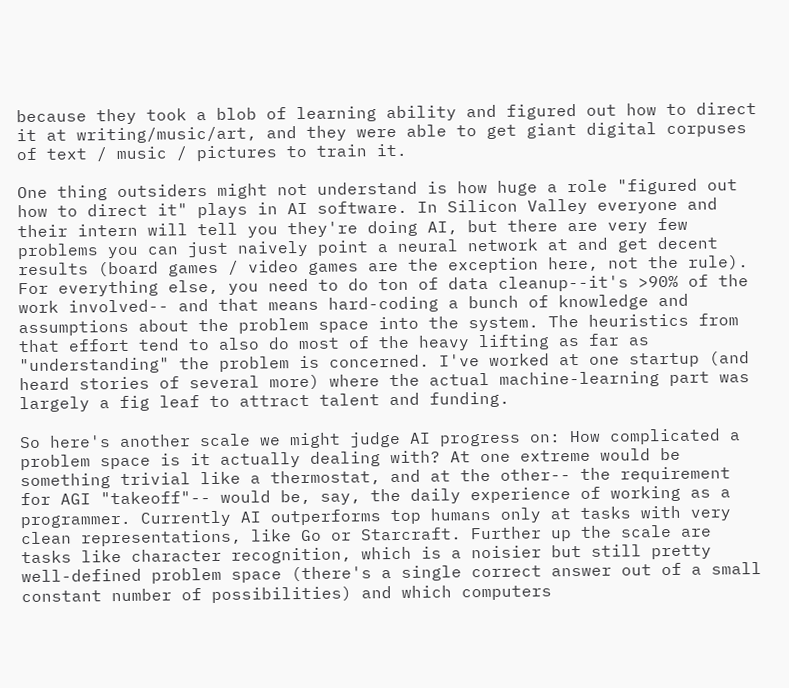because they took a blob of learning ability and figured out how to direct it at writing/music/art, and they were able to get giant digital corpuses of text / music / pictures to train it.

One thing outsiders might not understand is how huge a role "figured out how to direct it" plays in AI software. In Silicon Valley everyone and their intern will tell you they're doing AI, but there are very few problems you can just naively point a neural network at and get decent results (board games / video games are the exception here, not the rule). For everything else, you need to do ton of data cleanup--it's >90% of the work involved-- and that means hard-coding a bunch of knowledge and assumptions about the problem space into the system. The heuristics from that effort tend to also do most of the heavy lifting as far as "understanding" the problem is concerned. I've worked at one startup (and heard stories of several more) where the actual machine-learning part was largely a fig leaf to attract talent and funding.

So here's another scale we might judge AI progress on: How complicated a problem space is it actually dealing with? At one extreme would be something trivial like a thermostat, and at the other-- the requirement for AGI "takeoff"-- would be, say, the daily experience of working as a programmer. Currently AI outperforms top humans only at tasks with very clean representations, like Go or Starcraft. Further up the scale are tasks like character recognition, which is a noisier but still pretty well-defined problem space (there's a single correct answer out of a small constant number of possibilities) and which computers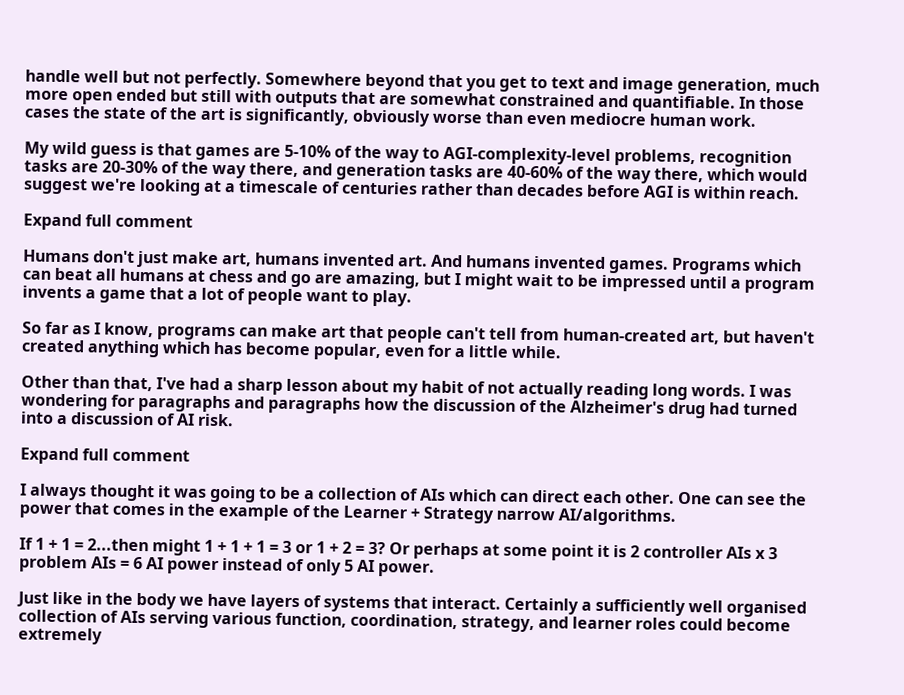handle well but not perfectly. Somewhere beyond that you get to text and image generation, much more open ended but still with outputs that are somewhat constrained and quantifiable. In those cases the state of the art is significantly, obviously worse than even mediocre human work.

My wild guess is that games are 5-10% of the way to AGI-complexity-level problems, recognition tasks are 20-30% of the way there, and generation tasks are 40-60% of the way there, which would suggest we're looking at a timescale of centuries rather than decades before AGI is within reach.

Expand full comment

Humans don't just make art, humans invented art. And humans invented games. Programs which can beat all humans at chess and go are amazing, but I might wait to be impressed until a program invents a game that a lot of people want to play.

So far as I know, programs can make art that people can't tell from human-created art, but haven't created anything which has become popular, even for a little while.

Other than that, I've had a sharp lesson about my habit of not actually reading long words. I was wondering for paragraphs and paragraphs how the discussion of the Alzheimer's drug had turned into a discussion of AI risk.

Expand full comment

I always thought it was going to be a collection of AIs which can direct each other. One can see the power that comes in the example of the Learner + Strategy narrow AI/algorithms.

If 1 + 1 = 2...then might 1 + 1 + 1 = 3 or 1 + 2 = 3? Or perhaps at some point it is 2 controller AIs x 3 problem AIs = 6 AI power instead of only 5 AI power.

Just like in the body we have layers of systems that interact. Certainly a sufficiently well organised collection of AIs serving various function, coordination, strategy, and learner roles could become extremely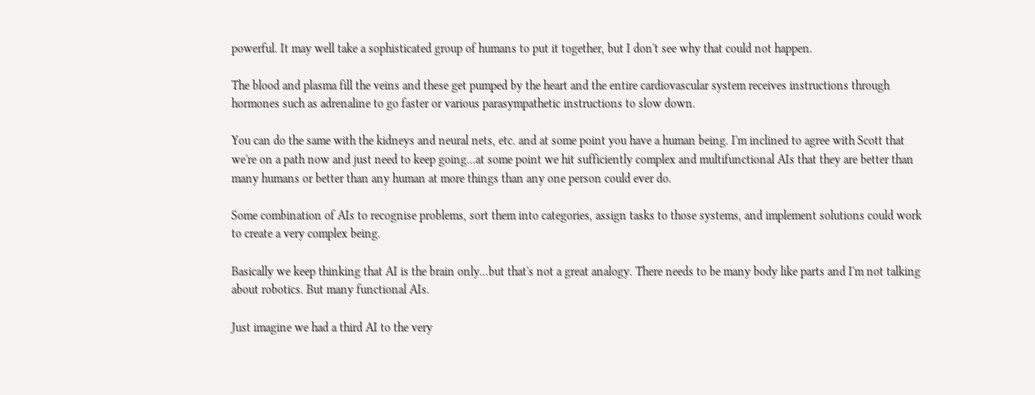powerful. It may well take a sophisticated group of humans to put it together, but I don't see why that could not happen.

The blood and plasma fill the veins and these get pumped by the heart and the entire cardiovascular system receives instructions through hormones such as adrenaline to go faster or various parasympathetic instructions to slow down.

You can do the same with the kidneys and neural nets, etc. and at some point you have a human being. I'm inclined to agree with Scott that we're on a path now and just need to keep going...at some point we hit sufficiently complex and multifunctional AIs that they are better than many humans or better than any human at more things than any one person could ever do.

Some combination of AIs to recognise problems, sort them into categories, assign tasks to those systems, and implement solutions could work to create a very complex being.

Basically we keep thinking that AI is the brain only...but that's not a great analogy. There needs to be many body like parts and I'm not talking about robotics. But many functional AIs.

Just imagine we had a third AI to the very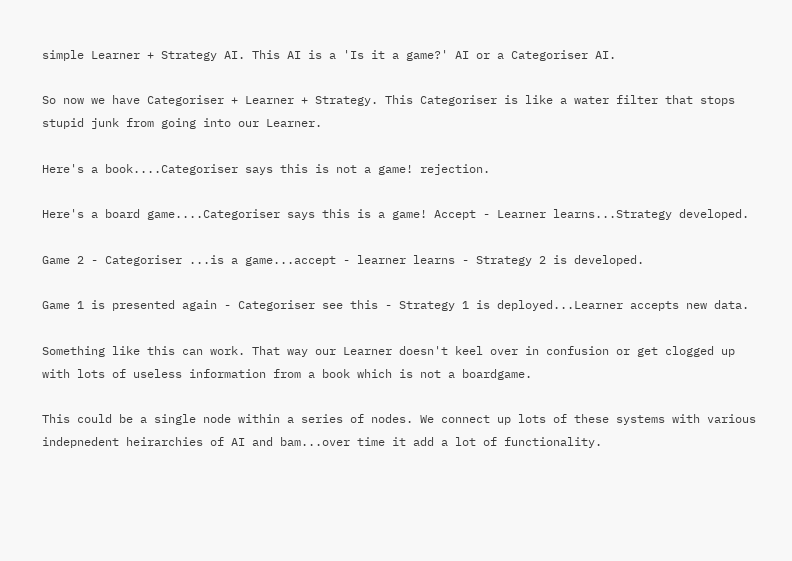simple Learner + Strategy AI. This AI is a 'Is it a game?' AI or a Categoriser AI.

So now we have Categoriser + Learner + Strategy. This Categoriser is like a water filter that stops stupid junk from going into our Learner.

Here's a book....Categoriser says this is not a game! rejection.

Here's a board game....Categoriser says this is a game! Accept - Learner learns...Strategy developed.

Game 2 - Categoriser ...is a game...accept - learner learns - Strategy 2 is developed.

Game 1 is presented again - Categoriser see this - Strategy 1 is deployed...Learner accepts new data.

Something like this can work. That way our Learner doesn't keel over in confusion or get clogged up with lots of useless information from a book which is not a boardgame.

This could be a single node within a series of nodes. We connect up lots of these systems with various indepnedent heirarchies of AI and bam...over time it add a lot of functionality.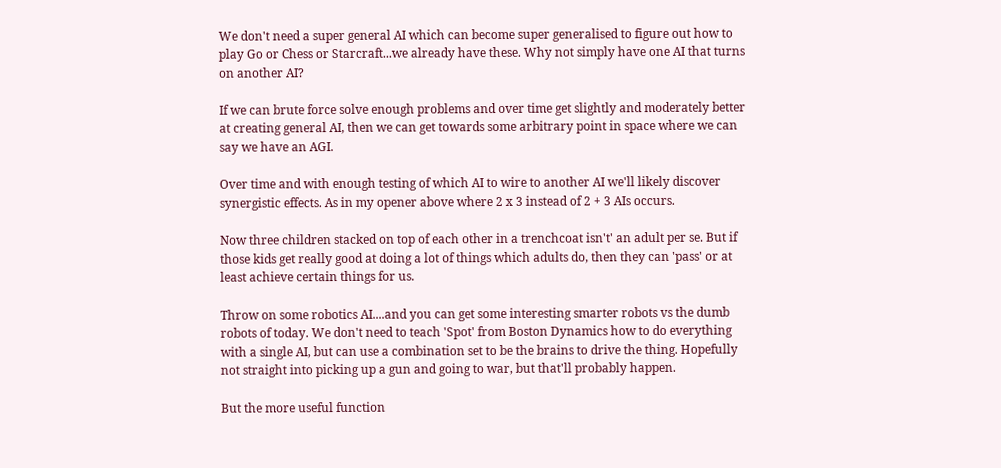We don't need a super general AI which can become super generalised to figure out how to play Go or Chess or Starcraft...we already have these. Why not simply have one AI that turns on another AI?

If we can brute force solve enough problems and over time get slightly and moderately better at creating general AI, then we can get towards some arbitrary point in space where we can say we have an AGI.

Over time and with enough testing of which AI to wire to another AI we'll likely discover synergistic effects. As in my opener above where 2 x 3 instead of 2 + 3 AIs occurs.

Now three children stacked on top of each other in a trenchcoat isn't' an adult per se. But if those kids get really good at doing a lot of things which adults do, then they can 'pass' or at least achieve certain things for us.

Throw on some robotics AI....and you can get some interesting smarter robots vs the dumb robots of today. We don't need to teach 'Spot' from Boston Dynamics how to do everything with a single AI, but can use a combination set to be the brains to drive the thing. Hopefully not straight into picking up a gun and going to war, but that'll probably happen.

But the more useful function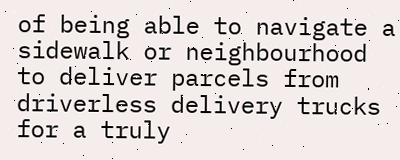of being able to navigate a sidewalk or neighbourhood to deliver parcels from driverless delivery trucks for a truly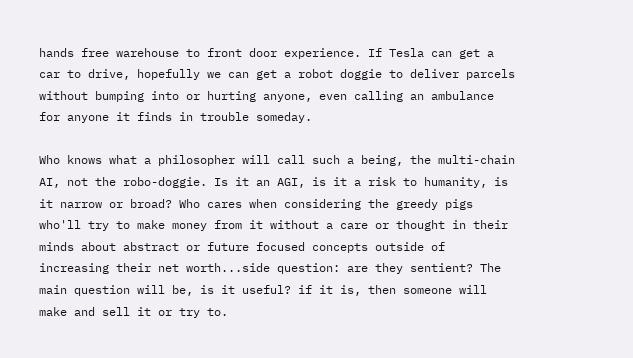hands free warehouse to front door experience. If Tesla can get a car to drive, hopefully we can get a robot doggie to deliver parcels without bumping into or hurting anyone, even calling an ambulance for anyone it finds in trouble someday.

Who knows what a philosopher will call such a being, the multi-chain AI, not the robo-doggie. Is it an AGI, is it a risk to humanity, is it narrow or broad? Who cares when considering the greedy pigs who'll try to make money from it without a care or thought in their minds about abstract or future focused concepts outside of increasing their net worth...side question: are they sentient? The main question will be, is it useful? if it is, then someone will make and sell it or try to.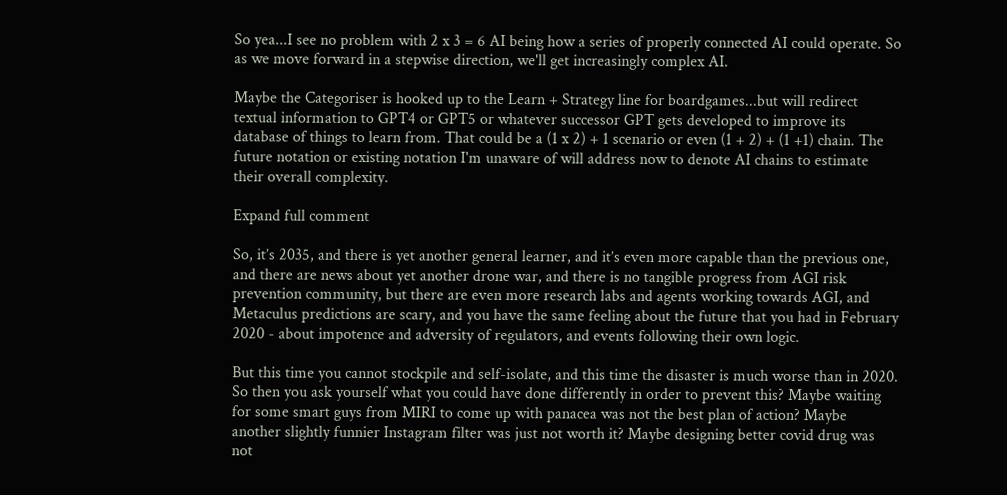So yea...I see no problem with 2 x 3 = 6 AI being how a series of properly connected AI could operate. So as we move forward in a stepwise direction, we'll get increasingly complex AI.

Maybe the Categoriser is hooked up to the Learn + Strategy line for boardgames...but will redirect textual information to GPT4 or GPT5 or whatever successor GPT gets developed to improve its database of things to learn from. That could be a (1 x 2) + 1 scenario or even (1 + 2) + (1 +1) chain. The future notation or existing notation I'm unaware of will address now to denote AI chains to estimate their overall complexity.

Expand full comment

So, it’s 2035, and there is yet another general learner, and it’s even more capable than the previous one, and there are news about yet another drone war, and there is no tangible progress from AGI risk prevention community, but there are even more research labs and agents working towards AGI, and Metaculus predictions are scary, and you have the same feeling about the future that you had in February 2020 - about impotence and adversity of regulators, and events following their own logic.

But this time you cannot stockpile and self-isolate, and this time the disaster is much worse than in 2020. So then you ask yourself what you could have done differently in order to prevent this? Maybe waiting for some smart guys from MIRI to come up with panacea was not the best plan of action? Maybe another slightly funnier Instagram filter was just not worth it? Maybe designing better covid drug was not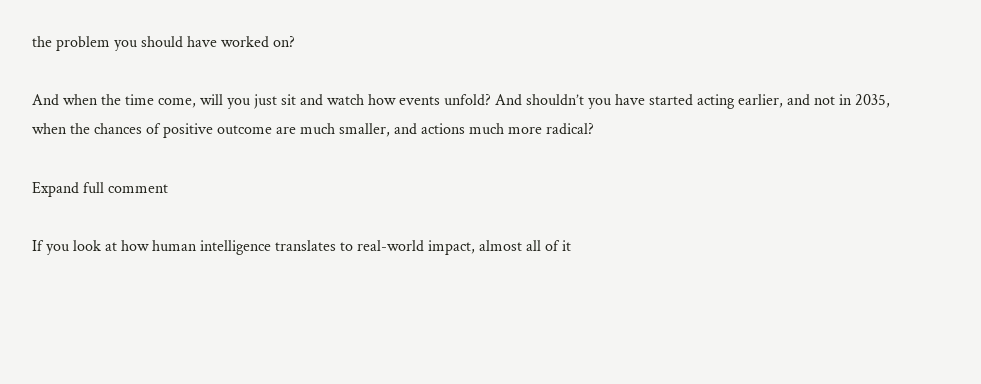the problem you should have worked on?

And when the time come, will you just sit and watch how events unfold? And shouldn’t you have started acting earlier, and not in 2035, when the chances of positive outcome are much smaller, and actions much more radical?

Expand full comment

If you look at how human intelligence translates to real-world impact, almost all of it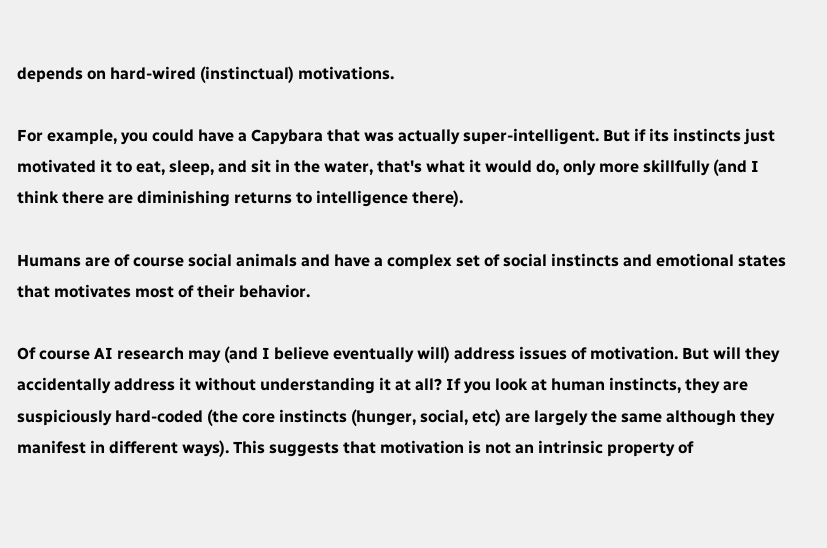depends on hard-wired (instinctual) motivations.

For example, you could have a Capybara that was actually super-intelligent. But if its instincts just motivated it to eat, sleep, and sit in the water, that's what it would do, only more skillfully (and I think there are diminishing returns to intelligence there).

Humans are of course social animals and have a complex set of social instincts and emotional states that motivates most of their behavior.

Of course AI research may (and I believe eventually will) address issues of motivation. But will they accidentally address it without understanding it at all? If you look at human instincts, they are suspiciously hard-coded (the core instincts (hunger, social, etc) are largely the same although they manifest in different ways). This suggests that motivation is not an intrinsic property of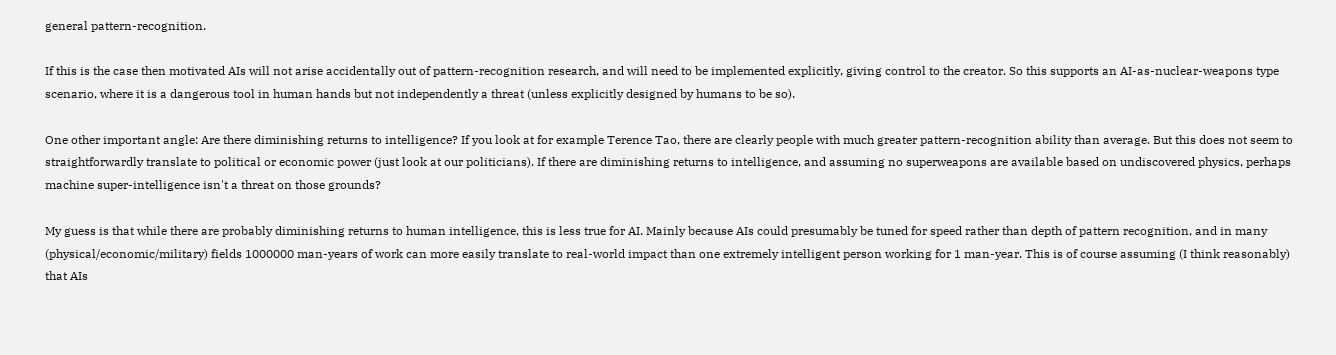general pattern-recognition.

If this is the case then motivated AIs will not arise accidentally out of pattern-recognition research, and will need to be implemented explicitly, giving control to the creator. So this supports an AI-as-nuclear-weapons type scenario, where it is a dangerous tool in human hands but not independently a threat (unless explicitly designed by humans to be so).

One other important angle: Are there diminishing returns to intelligence? If you look at for example Terence Tao, there are clearly people with much greater pattern-recognition ability than average. But this does not seem to straightforwardly translate to political or economic power (just look at our politicians). If there are diminishing returns to intelligence, and assuming no superweapons are available based on undiscovered physics, perhaps machine super-intelligence isn't a threat on those grounds?

My guess is that while there are probably diminishing returns to human intelligence, this is less true for AI. Mainly because AIs could presumably be tuned for speed rather than depth of pattern recognition, and in many (physical/economic/military) fields 1000000 man-years of work can more easily translate to real-world impact than one extremely intelligent person working for 1 man-year. This is of course assuming (I think reasonably) that AIs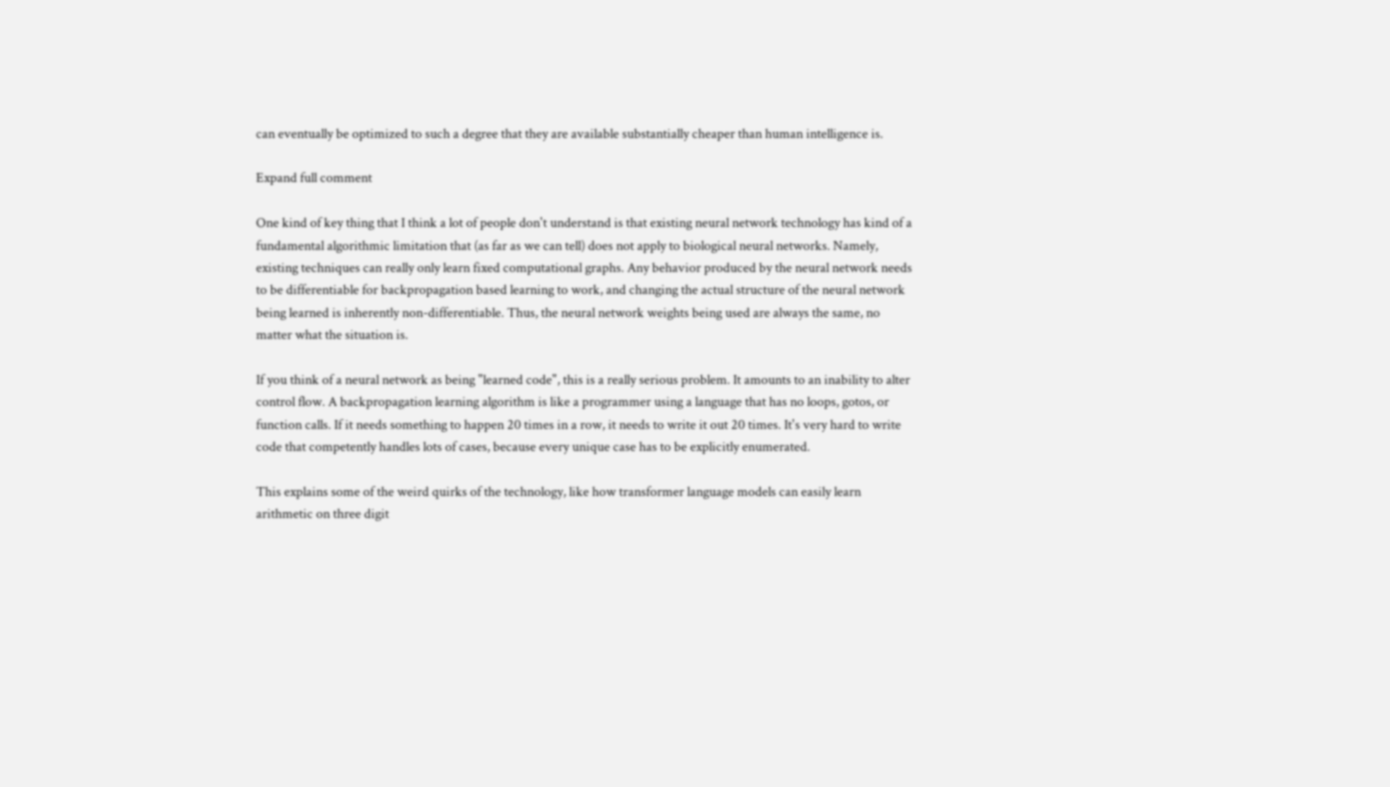can eventually be optimized to such a degree that they are available substantially cheaper than human intelligence is.

Expand full comment

One kind of key thing that I think a lot of people don't understand is that existing neural network technology has kind of a fundamental algorithmic limitation that (as far as we can tell) does not apply to biological neural networks. Namely, existing techniques can really only learn fixed computational graphs. Any behavior produced by the neural network needs to be differentiable for backpropagation based learning to work, and changing the actual structure of the neural network being learned is inherently non-differentiable. Thus, the neural network weights being used are always the same, no matter what the situation is.

If you think of a neural network as being "learned code", this is a really serious problem. It amounts to an inability to alter control flow. A backpropagation learning algorithm is like a programmer using a language that has no loops, gotos, or function calls. If it needs something to happen 20 times in a row, it needs to write it out 20 times. It's very hard to write code that competently handles lots of cases, because every unique case has to be explicitly enumerated.

This explains some of the weird quirks of the technology, like how transformer language models can easily learn arithmetic on three digit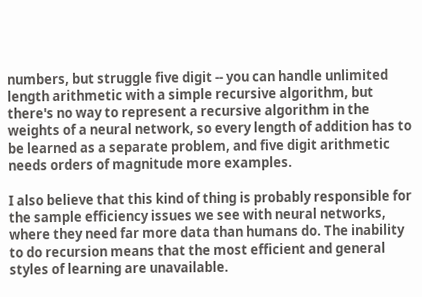numbers, but struggle five digit -- you can handle unlimited length arithmetic with a simple recursive algorithm, but there's no way to represent a recursive algorithm in the weights of a neural network, so every length of addition has to be learned as a separate problem, and five digit arithmetic needs orders of magnitude more examples.

I also believe that this kind of thing is probably responsible for the sample efficiency issues we see with neural networks, where they need far more data than humans do. The inability to do recursion means that the most efficient and general styles of learning are unavailable.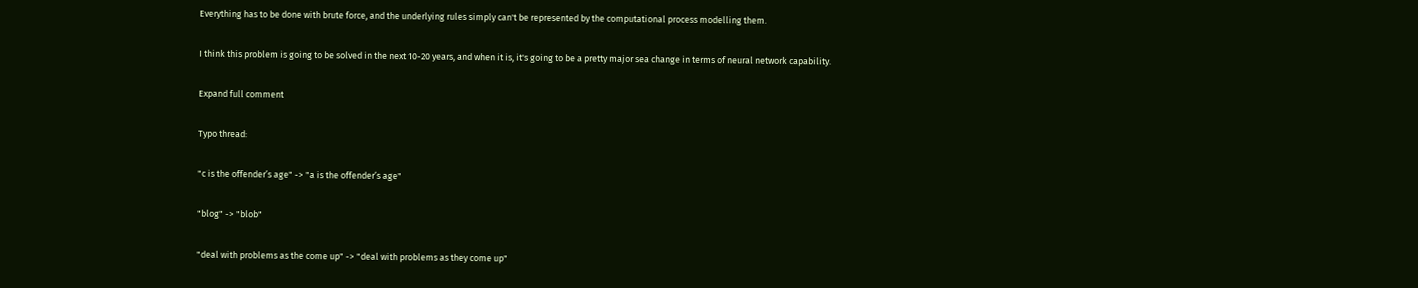Everything has to be done with brute force, and the underlying rules simply can't be represented by the computational process modelling them.

I think this problem is going to be solved in the next 10-20 years, and when it is, it's going to be a pretty major sea change in terms of neural network capability.

Expand full comment

Typo thread:

"c is the offender’s age" -> "a is the offender’s age"

"blog" -> "blob"

"deal with problems as the come up" -> "deal with problems as they come up"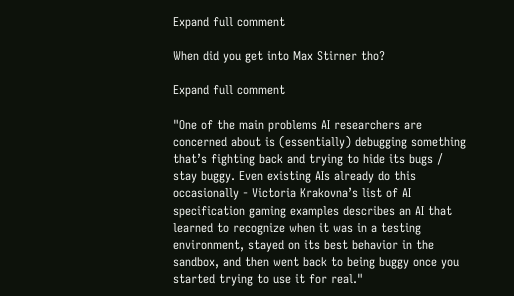Expand full comment

When did you get into Max Stirner tho?

Expand full comment

"One of the main problems AI researchers are concerned about is (essentially) debugging something that’s fighting back and trying to hide its bugs / stay buggy. Even existing AIs already do this occasionally - Victoria Krakovna’s list of AI specification gaming examples describes an AI that learned to recognize when it was in a testing environment, stayed on its best behavior in the sandbox, and then went back to being buggy once you started trying to use it for real."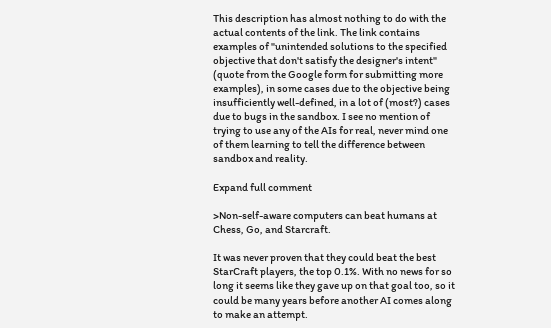This description has almost nothing to do with the actual contents of the link. The link contains examples of "unintended solutions to the specified objective that don't satisfy the designer's intent" (quote from the Google form for submitting more examples), in some cases due to the objective being insufficiently well-defined, in a lot of (most?) cases due to bugs in the sandbox. I see no mention of trying to use any of the AIs for real, never mind one of them learning to tell the difference between sandbox and reality.

Expand full comment

>Non-self-aware computers can beat humans at Chess, Go, and Starcraft.

It was never proven that they could beat the best StarCraft players, the top 0.1%. With no news for so long it seems like they gave up on that goal too, so it could be many years before another AI comes along to make an attempt.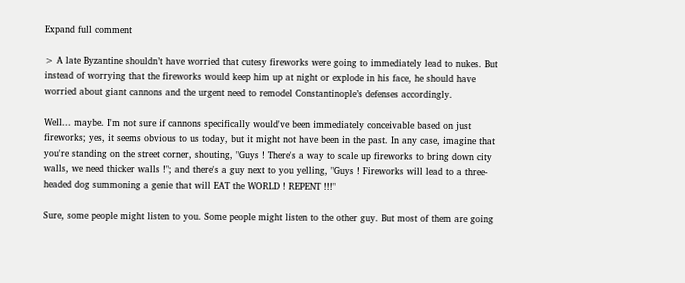Expand full comment

> A late Byzantine shouldn’t have worried that cutesy fireworks were going to immediately lead to nukes. But instead of worrying that the fireworks would keep him up at night or explode in his face, he should have worried about giant cannons and the urgent need to remodel Constantinople’s defenses accordingly.

Well... maybe. I'm not sure if cannons specifically would've been immediately conceivable based on just fireworks; yes, it seems obvious to us today, but it might not have been in the past. In any case, imagine that you're standing on the street corner, shouting, "Guys ! There's a way to scale up fireworks to bring down city walls, we need thicker walls !"; and there's a guy next to you yelling, "Guys ! Fireworks will lead to a three-headed dog summoning a genie that will EAT the WORLD ! REPENT !!!"

Sure, some people might listen to you. Some people might listen to the other guy. But most of them are going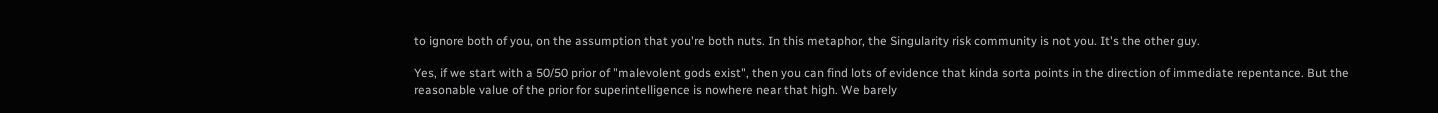to ignore both of you, on the assumption that you're both nuts. In this metaphor, the Singularity risk community is not you. It's the other guy.

Yes, if we start with a 50/50 prior of "malevolent gods exist", then you can find lots of evidence that kinda sorta points in the direction of immediate repentance. But the reasonable value of the prior for superintelligence is nowhere near that high. We barely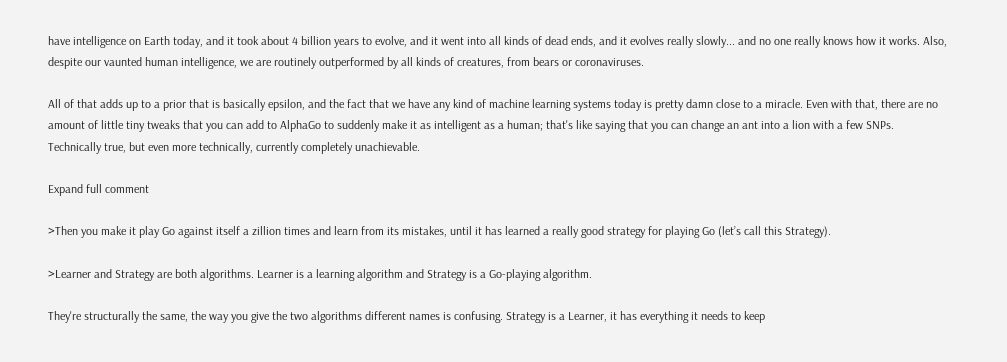have intelligence on Earth today, and it took about 4 billion years to evolve, and it went into all kinds of dead ends, and it evolves really slowly... and no one really knows how it works. Also, despite our vaunted human intelligence, we are routinely outperformed by all kinds of creatures, from bears or coronaviruses.

All of that adds up to a prior that is basically epsilon, and the fact that we have any kind of machine learning systems today is pretty damn close to a miracle. Even with that, there are no amount of little tiny tweaks that you can add to AlphaGo to suddenly make it as intelligent as a human; that's like saying that you can change an ant into a lion with a few SNPs. Technically true, but even more technically, currently completely unachievable.

Expand full comment

>Then you make it play Go against itself a zillion times and learn from its mistakes, until it has learned a really good strategy for playing Go (let’s call this Strategy).

>Learner and Strategy are both algorithms. Learner is a learning algorithm and Strategy is a Go-playing algorithm.

They're structurally the same, the way you give the two algorithms different names is confusing. Strategy is a Learner, it has everything it needs to keep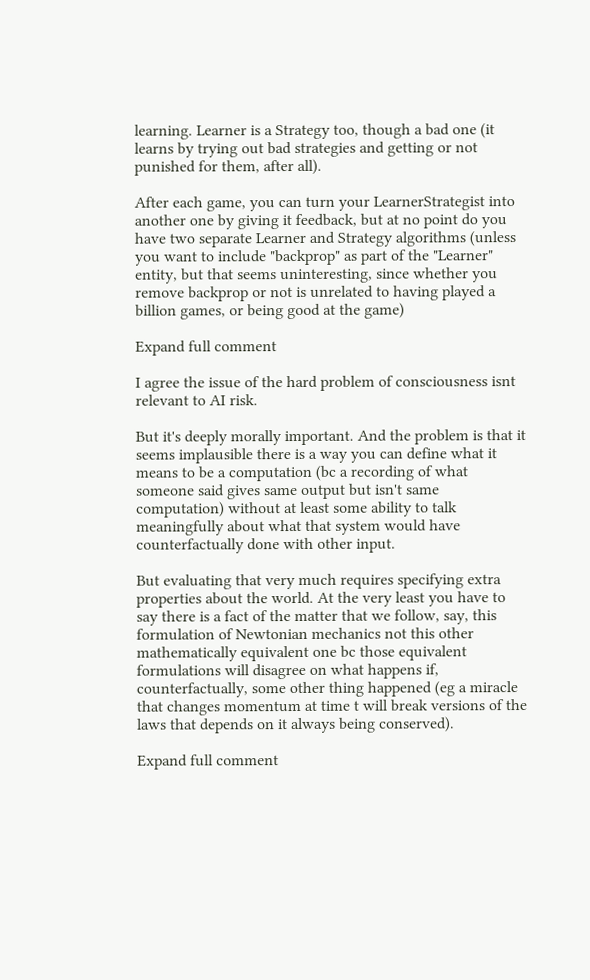learning. Learner is a Strategy too, though a bad one (it learns by trying out bad strategies and getting or not punished for them, after all).

After each game, you can turn your LearnerStrategist into another one by giving it feedback, but at no point do you have two separate Learner and Strategy algorithms (unless you want to include "backprop" as part of the "Learner" entity, but that seems uninteresting, since whether you remove backprop or not is unrelated to having played a billion games, or being good at the game)

Expand full comment

I agree the issue of the hard problem of consciousness isnt relevant to AI risk.

But it's deeply morally important. And the problem is that it seems implausible there is a way you can define what it means to be a computation (bc a recording of what someone said gives same output but isn't same computation) without at least some ability to talk meaningfully about what that system would have counterfactually done with other input.

But evaluating that very much requires specifying extra properties about the world. At the very least you have to say there is a fact of the matter that we follow, say, this formulation of Newtonian mechanics not this other mathematically equivalent one bc those equivalent formulations will disagree on what happens if, counterfactually, some other thing happened (eg a miracle that changes momentum at time t will break versions of the laws that depends on it always being conserved).

Expand full comment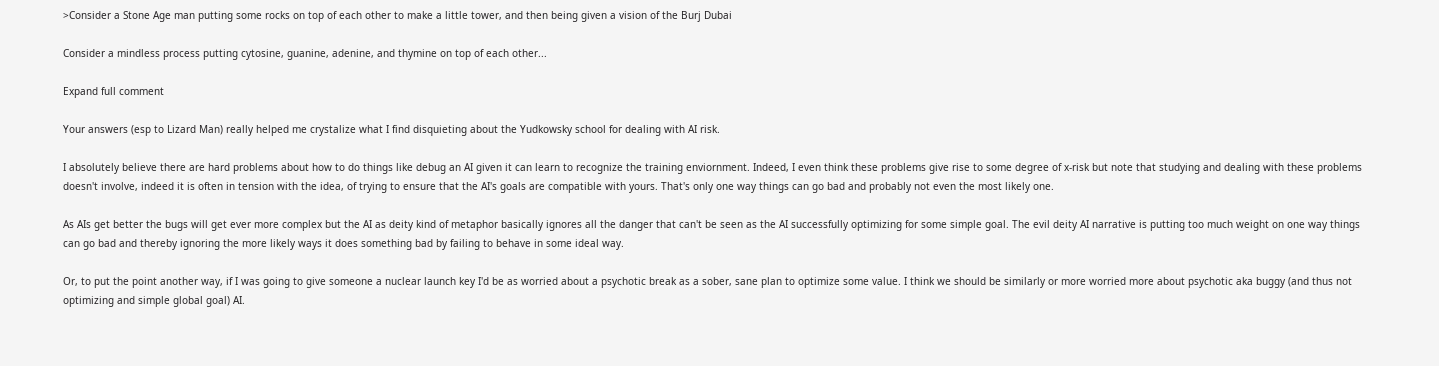>Consider a Stone Age man putting some rocks on top of each other to make a little tower, and then being given a vision of the Burj Dubai

Consider a mindless process putting cytosine, guanine, adenine, and thymine on top of each other...

Expand full comment

Your answers (esp to Lizard Man) really helped me crystalize what I find disquieting about the Yudkowsky school for dealing with AI risk.

I absolutely believe there are hard problems about how to do things like debug an AI given it can learn to recognize the training enviornment. Indeed, I even think these problems give rise to some degree of x-risk but note that studying and dealing with these problems doesn't involve, indeed it is often in tension with the idea, of trying to ensure that the AI's goals are compatible with yours. That's only one way things can go bad and probably not even the most likely one.

As AIs get better the bugs will get ever more complex but the AI as deity kind of metaphor basically ignores all the danger that can't be seen as the AI successfully optimizing for some simple goal. The evil deity AI narrative is putting too much weight on one way things can go bad and thereby ignoring the more likely ways it does something bad by failing to behave in some ideal way.

Or, to put the point another way, if I was going to give someone a nuclear launch key I'd be as worried about a psychotic break as a sober, sane plan to optimize some value. I think we should be similarly or more worried more about psychotic aka buggy (and thus not optimizing and simple global goal) AI.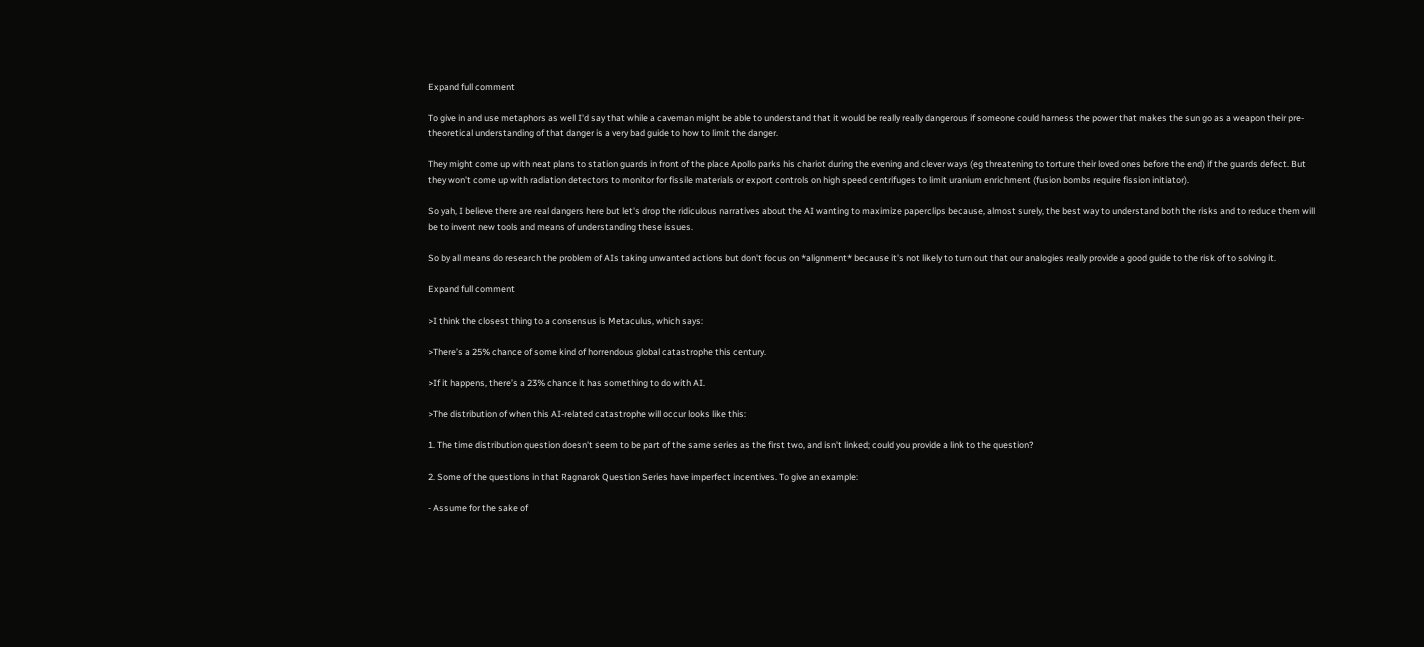Expand full comment

To give in and use metaphors as well I'd say that while a caveman might be able to understand that it would be really really dangerous if someone could harness the power that makes the sun go as a weapon their pre-theoretical understanding of that danger is a very bad guide to how to limit the danger.

They might come up with neat plans to station guards in front of the place Apollo parks his chariot during the evening and clever ways (eg threatening to torture their loved ones before the end) if the guards defect. But they won't come up with radiation detectors to monitor for fissile materials or export controls on high speed centrifuges to limit uranium enrichment (fusion bombs require fission initiator).

So yah, I believe there are real dangers here but let's drop the ridiculous narratives about the AI wanting to maximize paperclips because, almost surely, the best way to understand both the risks and to reduce them will be to invent new tools and means of understanding these issues.

So by all means do research the problem of AIs taking unwanted actions but don't focus on *alignment* because it's not likely to turn out that our analogies really provide a good guide to the risk of to solving it.

Expand full comment

>I think the closest thing to a consensus is Metaculus, which says:

>There’s a 25% chance of some kind of horrendous global catastrophe this century.

>If it happens, there’s a 23% chance it has something to do with AI.

>The distribution of when this AI-related catastrophe will occur looks like this:

1. The time distribution question doesn't seem to be part of the same series as the first two, and isn't linked; could you provide a link to the question?

2. Some of the questions in that Ragnarok Question Series have imperfect incentives. To give an example:

- Assume for the sake of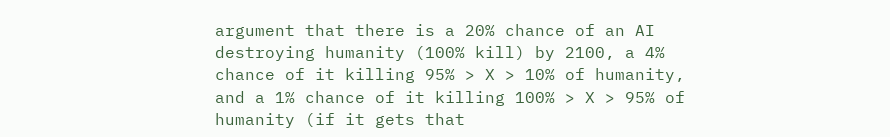argument that there is a 20% chance of an AI destroying humanity (100% kill) by 2100, a 4% chance of it killing 95% > X > 10% of humanity, and a 1% chance of it killing 100% > X > 95% of humanity (if it gets that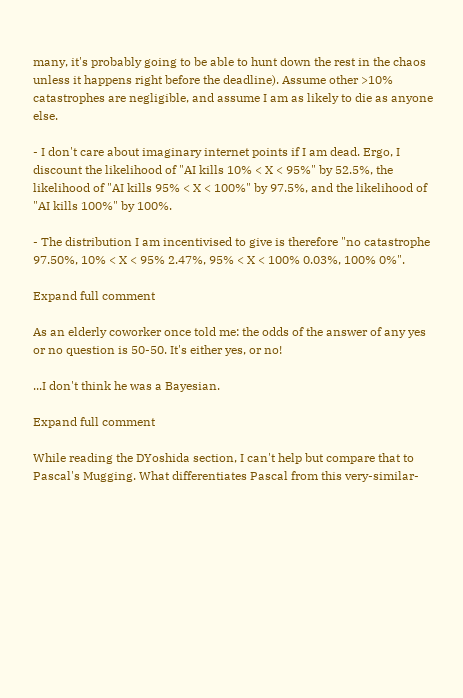many, it's probably going to be able to hunt down the rest in the chaos unless it happens right before the deadline). Assume other >10% catastrophes are negligible, and assume I am as likely to die as anyone else.

- I don't care about imaginary internet points if I am dead. Ergo, I discount the likelihood of "AI kills 10% < X < 95%" by 52.5%, the likelihood of "AI kills 95% < X < 100%" by 97.5%, and the likelihood of "AI kills 100%" by 100%.

- The distribution I am incentivised to give is therefore "no catastrophe 97.50%, 10% < X < 95% 2.47%, 95% < X < 100% 0.03%, 100% 0%".

Expand full comment

As an elderly coworker once told me: the odds of the answer of any yes or no question is 50-50. It's either yes, or no!

...I don't think he was a Bayesian.

Expand full comment

While reading the DYoshida section, I can't help but compare that to Pascal's Mugging. What differentiates Pascal from this very-similar-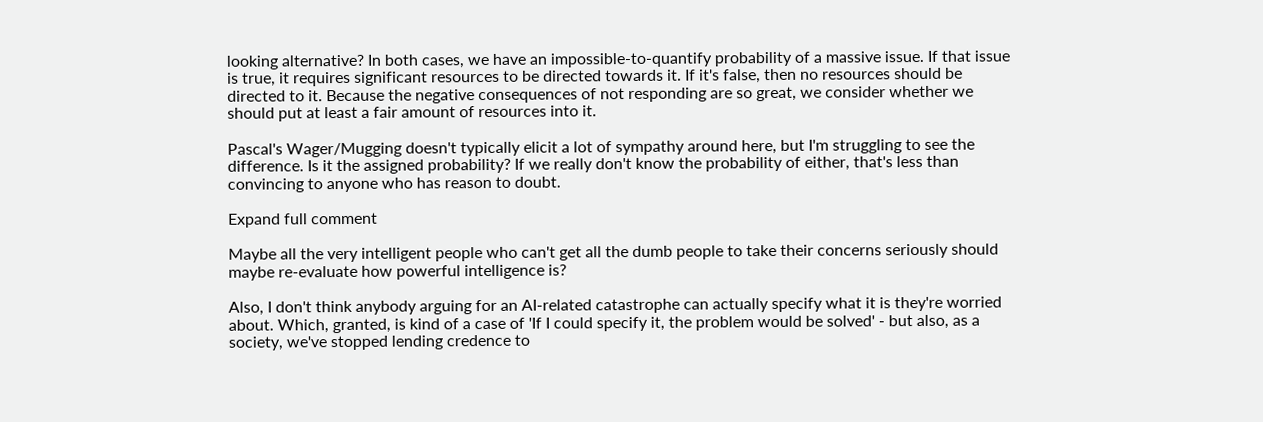looking alternative? In both cases, we have an impossible-to-quantify probability of a massive issue. If that issue is true, it requires significant resources to be directed towards it. If it's false, then no resources should be directed to it. Because the negative consequences of not responding are so great, we consider whether we should put at least a fair amount of resources into it.

Pascal's Wager/Mugging doesn't typically elicit a lot of sympathy around here, but I'm struggling to see the difference. Is it the assigned probability? If we really don't know the probability of either, that's less than convincing to anyone who has reason to doubt.

Expand full comment

Maybe all the very intelligent people who can't get all the dumb people to take their concerns seriously should maybe re-evaluate how powerful intelligence is?

Also, I don't think anybody arguing for an AI-related catastrophe can actually specify what it is they're worried about. Which, granted, is kind of a case of 'If I could specify it, the problem would be solved' - but also, as a society, we've stopped lending credence to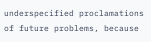underspecified proclamations of future problems, because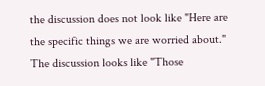the discussion does not look like "Here are the specific things we are worried about." The discussion looks like "Those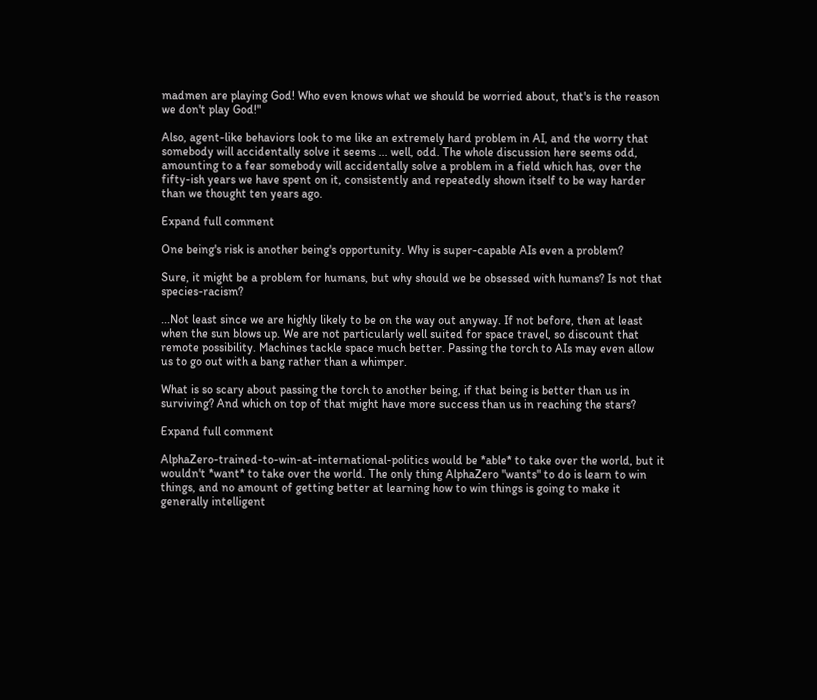madmen are playing God! Who even knows what we should be worried about, that's is the reason we don't play God!"

Also, agent-like behaviors look to me like an extremely hard problem in AI, and the worry that somebody will accidentally solve it seems ... well, odd. The whole discussion here seems odd, amounting to a fear somebody will accidentally solve a problem in a field which has, over the fifty-ish years we have spent on it, consistently and repeatedly shown itself to be way harder than we thought ten years ago.

Expand full comment

One being's risk is another being's opportunity. Why is super-capable AIs even a problem?

Sure, it might be a problem for humans, but why should we be obsessed with humans? Is not that species-racism?

...Not least since we are highly likely to be on the way out anyway. If not before, then at least when the sun blows up. We are not particularly well suited for space travel, so discount that remote possibility. Machines tackle space much better. Passing the torch to AIs may even allow us to go out with a bang rather than a whimper.

What is so scary about passing the torch to another being, if that being is better than us in surviving? And which on top of that might have more success than us in reaching the stars?

Expand full comment

AlphaZero-trained-to-win-at-international-politics would be *able* to take over the world, but it wouldn't *want* to take over the world. The only thing AlphaZero "wants" to do is learn to win things, and no amount of getting better at learning how to win things is going to make it generally intelligent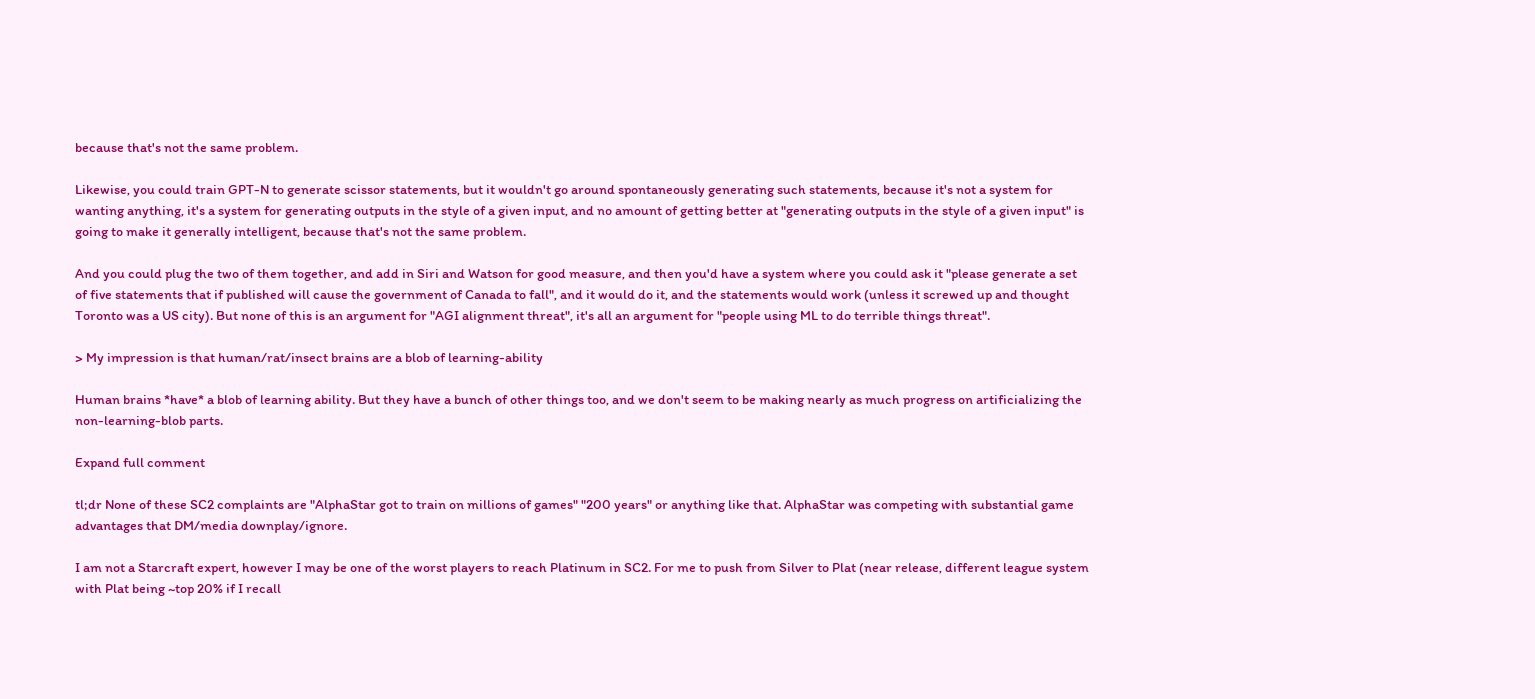because that's not the same problem.

Likewise, you could train GPT-N to generate scissor statements, but it wouldn't go around spontaneously generating such statements, because it's not a system for wanting anything, it's a system for generating outputs in the style of a given input, and no amount of getting better at "generating outputs in the style of a given input" is going to make it generally intelligent, because that's not the same problem.

And you could plug the two of them together, and add in Siri and Watson for good measure, and then you'd have a system where you could ask it "please generate a set of five statements that if published will cause the government of Canada to fall", and it would do it, and the statements would work (unless it screwed up and thought Toronto was a US city). But none of this is an argument for "AGI alignment threat", it's all an argument for "people using ML to do terrible things threat".

> My impression is that human/rat/insect brains are a blob of learning-ability

Human brains *have* a blob of learning ability. But they have a bunch of other things too, and we don't seem to be making nearly as much progress on artificializing the non-learning-blob parts.

Expand full comment

tl;dr None of these SC2 complaints are "AlphaStar got to train on millions of games" "200 years" or anything like that. AlphaStar was competing with substantial game advantages that DM/media downplay/ignore.

I am not a Starcraft expert, however I may be one of the worst players to reach Platinum in SC2. For me to push from Silver to Plat (near release, different league system with Plat being ~top 20% if I recall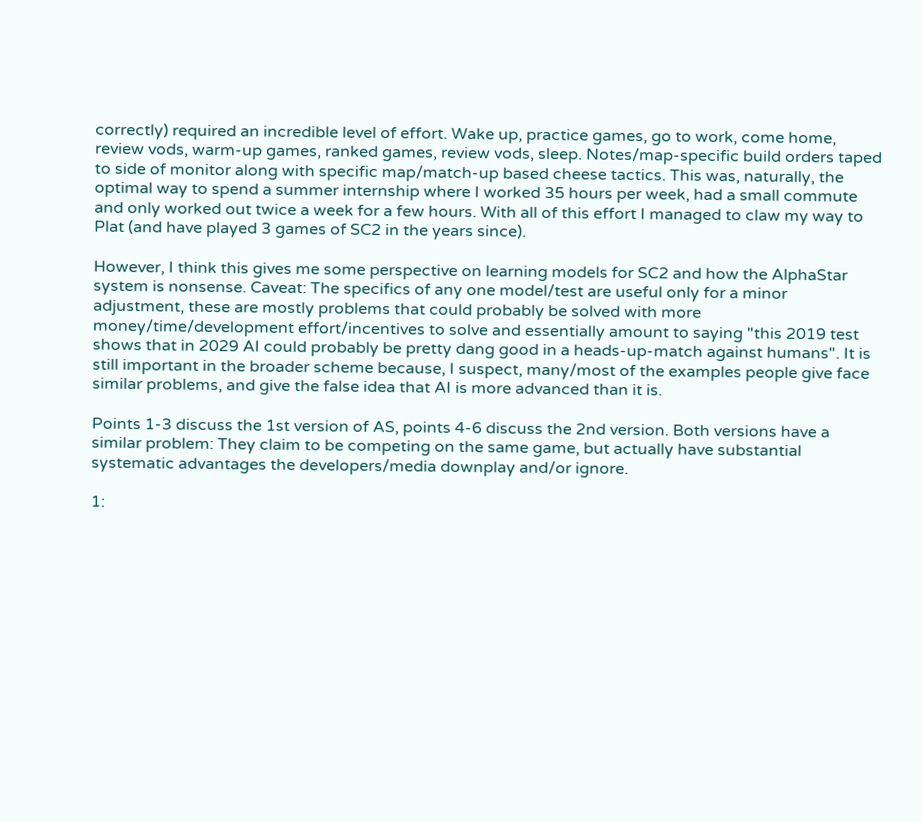correctly) required an incredible level of effort. Wake up, practice games, go to work, come home, review vods, warm-up games, ranked games, review vods, sleep. Notes/map-specific build orders taped to side of monitor along with specific map/match-up based cheese tactics. This was, naturally, the optimal way to spend a summer internship where I worked 35 hours per week, had a small commute and only worked out twice a week for a few hours. With all of this effort I managed to claw my way to Plat (and have played 3 games of SC2 in the years since).

However, I think this gives me some perspective on learning models for SC2 and how the AlphaStar system is nonsense. Caveat: The specifics of any one model/test are useful only for a minor adjustment, these are mostly problems that could probably be solved with more money/time/development effort/incentives to solve and essentially amount to saying "this 2019 test shows that in 2029 AI could probably be pretty dang good in a heads-up-match against humans". It is still important in the broader scheme because, I suspect, many/most of the examples people give face similar problems, and give the false idea that AI is more advanced than it is.

Points 1-3 discuss the 1st version of AS, points 4-6 discuss the 2nd version. Both versions have a similar problem: They claim to be competing on the same game, but actually have substantial systematic advantages the developers/media downplay and/or ignore.

1: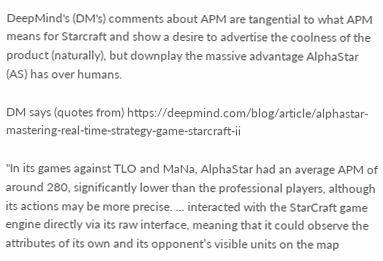DeepMind's (DM's) comments about APM are tangential to what APM means for Starcraft and show a desire to advertise the coolness of the product (naturally), but downplay the massive advantage AlphaStar (AS) has over humans.

DM says (quotes from) https://deepmind.com/blog/article/alphastar-mastering-real-time-strategy-game-starcraft-ii

"In its games against TLO and MaNa, AlphaStar had an average APM of around 280, significantly lower than the professional players, although its actions may be more precise. ... interacted with the StarCraft game engine directly via its raw interface, meaning that it could observe the attributes of its own and its opponent’s visible units on the map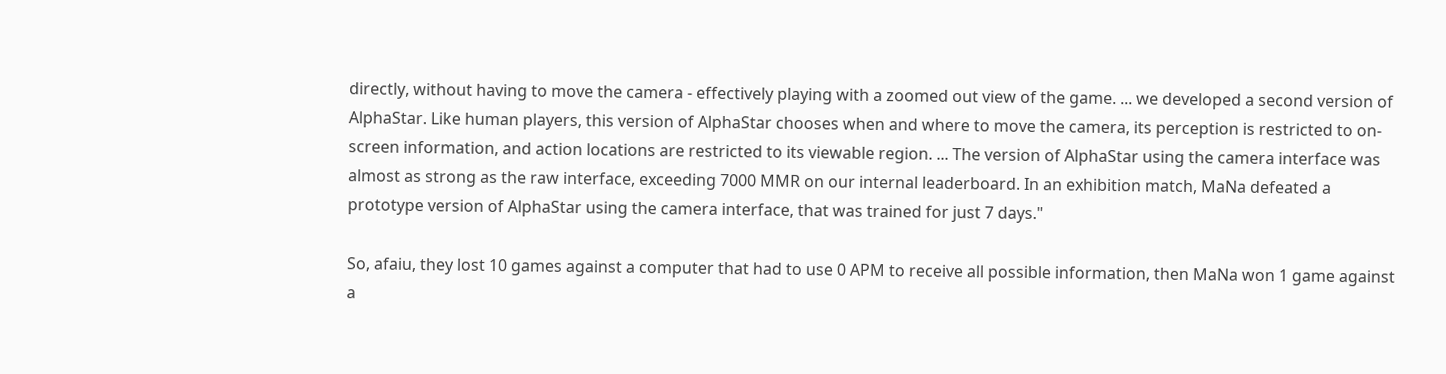directly, without having to move the camera - effectively playing with a zoomed out view of the game. ... we developed a second version of AlphaStar. Like human players, this version of AlphaStar chooses when and where to move the camera, its perception is restricted to on-screen information, and action locations are restricted to its viewable region. ... The version of AlphaStar using the camera interface was almost as strong as the raw interface, exceeding 7000 MMR on our internal leaderboard. In an exhibition match, MaNa defeated a prototype version of AlphaStar using the camera interface, that was trained for just 7 days."

So, afaiu, they lost 10 games against a computer that had to use 0 APM to receive all possible information, then MaNa won 1 game against a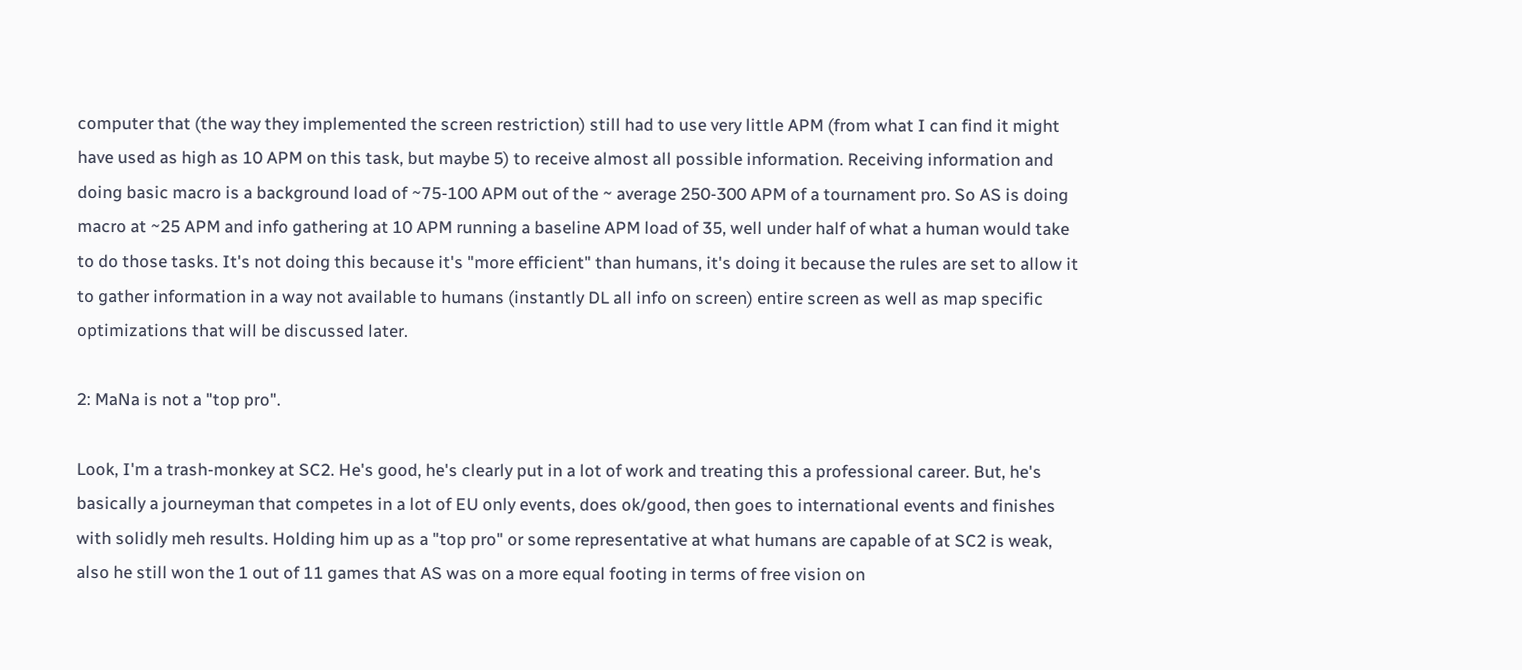computer that (the way they implemented the screen restriction) still had to use very little APM (from what I can find it might have used as high as 10 APM on this task, but maybe 5) to receive almost all possible information. Receiving information and doing basic macro is a background load of ~75-100 APM out of the ~ average 250-300 APM of a tournament pro. So AS is doing macro at ~25 APM and info gathering at 10 APM running a baseline APM load of 35, well under half of what a human would take to do those tasks. It's not doing this because it's "more efficient" than humans, it's doing it because the rules are set to allow it to gather information in a way not available to humans (instantly DL all info on screen) entire screen as well as map specific optimizations that will be discussed later.

2: MaNa is not a "top pro".

Look, I'm a trash-monkey at SC2. He's good, he's clearly put in a lot of work and treating this a professional career. But, he's basically a journeyman that competes in a lot of EU only events, does ok/good, then goes to international events and finishes with solidly meh results. Holding him up as a "top pro" or some representative at what humans are capable of at SC2 is weak, also he still won the 1 out of 11 games that AS was on a more equal footing in terms of free vision on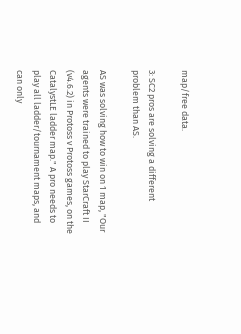map/free data.

3: SC2 pros are solving a different problem than AS.

AS was solving how to win on 1 map, "Our agents were trained to play StarCraft II (v4.6.2) in Protoss v Protoss games, on the CatalystLE ladder map." A pro needs to play all ladder/tournament maps, and can only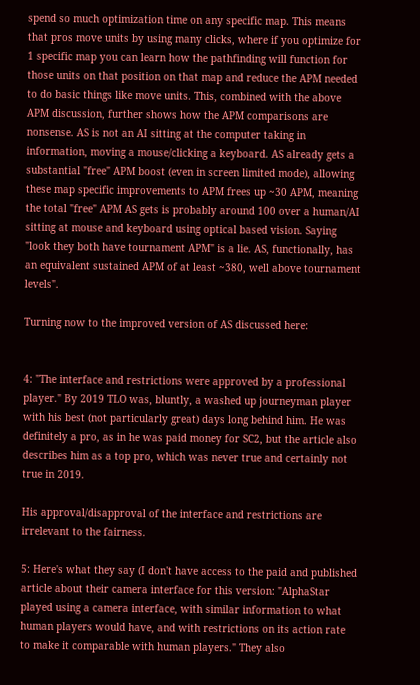spend so much optimization time on any specific map. This means that pros move units by using many clicks, where if you optimize for 1 specific map you can learn how the pathfinding will function for those units on that position on that map and reduce the APM needed to do basic things like move units. This, combined with the above APM discussion, further shows how the APM comparisons are nonsense. AS is not an AI sitting at the computer taking in information, moving a mouse/clicking a keyboard. AS already gets a substantial "free" APM boost (even in screen limited mode), allowing these map specific improvements to APM frees up ~30 APM, meaning the total "free" APM AS gets is probably around 100 over a human/AI sitting at mouse and keyboard using optical based vision. Saying "look they both have tournament APM" is a lie. AS, functionally, has an equivalent sustained APM of at least ~380, well above tournament levels".

Turning now to the improved version of AS discussed here:


4: "The interface and restrictions were approved by a professional player." By 2019 TLO was, bluntly, a washed up journeyman player with his best (not particularly great) days long behind him. He was definitely a pro, as in he was paid money for SC2, but the article also describes him as a top pro, which was never true and certainly not true in 2019.

His approval/disapproval of the interface and restrictions are irrelevant to the fairness.

5: Here's what they say (I don't have access to the paid and published article about their camera interface for this version: "AlphaStar played using a camera interface, with similar information to what human players would have, and with restrictions on its action rate to make it comparable with human players." They also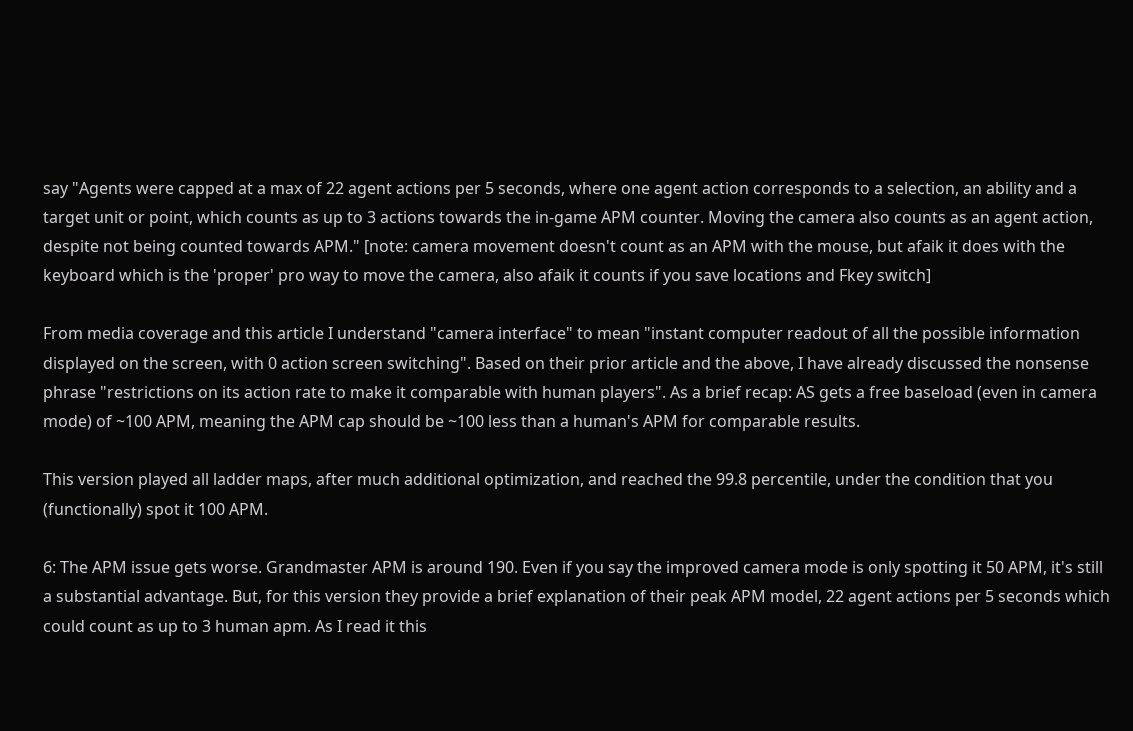say "Agents were capped at a max of 22 agent actions per 5 seconds, where one agent action corresponds to a selection, an ability and a target unit or point, which counts as up to 3 actions towards the in-game APM counter. Moving the camera also counts as an agent action, despite not being counted towards APM." [note: camera movement doesn't count as an APM with the mouse, but afaik it does with the keyboard which is the 'proper' pro way to move the camera, also afaik it counts if you save locations and Fkey switch]

From media coverage and this article I understand "camera interface" to mean "instant computer readout of all the possible information displayed on the screen, with 0 action screen switching". Based on their prior article and the above, I have already discussed the nonsense phrase "restrictions on its action rate to make it comparable with human players". As a brief recap: AS gets a free baseload (even in camera mode) of ~100 APM, meaning the APM cap should be ~100 less than a human's APM for comparable results.

This version played all ladder maps, after much additional optimization, and reached the 99.8 percentile, under the condition that you (functionally) spot it 100 APM.

6: The APM issue gets worse. Grandmaster APM is around 190. Even if you say the improved camera mode is only spotting it 50 APM, it's still a substantial advantage. But, for this version they provide a brief explanation of their peak APM model, 22 agent actions per 5 seconds which could count as up to 3 human apm. As I read it this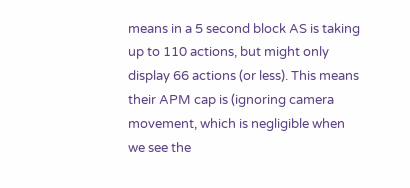means in a 5 second block AS is taking up to 110 actions, but might only display 66 actions (or less). This means their APM cap is (ignoring camera movement, which is negligible when we see the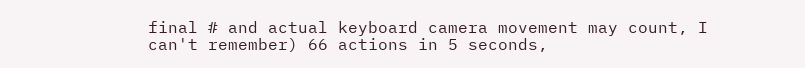final # and actual keyboard camera movement may count, I can't remember) 66 actions in 5 seconds,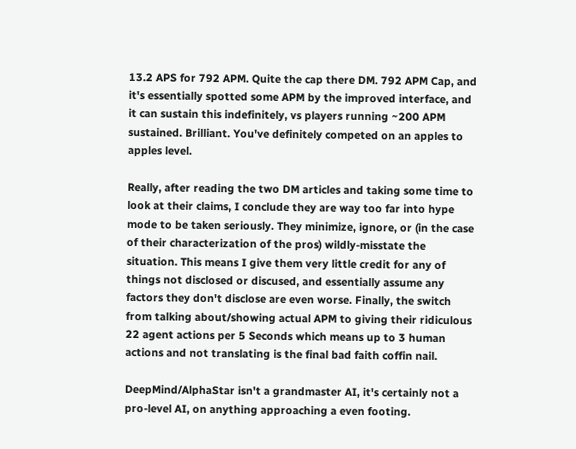13.2 APS for 792 APM. Quite the cap there DM. 792 APM Cap, and it's essentially spotted some APM by the improved interface, and it can sustain this indefinitely, vs players running ~200 APM sustained. Brilliant. You've definitely competed on an apples to apples level.

Really, after reading the two DM articles and taking some time to look at their claims, I conclude they are way too far into hype mode to be taken seriously. They minimize, ignore, or (in the case of their characterization of the pros) wildly-misstate the situation. This means I give them very little credit for any of things not disclosed or discused, and essentially assume any factors they don't disclose are even worse. Finally, the switch from talking about/showing actual APM to giving their ridiculous 22 agent actions per 5 Seconds which means up to 3 human actions and not translating is the final bad faith coffin nail.

DeepMind/AlphaStar isn't a grandmaster AI, it's certainly not a pro-level AI, on anything approaching a even footing.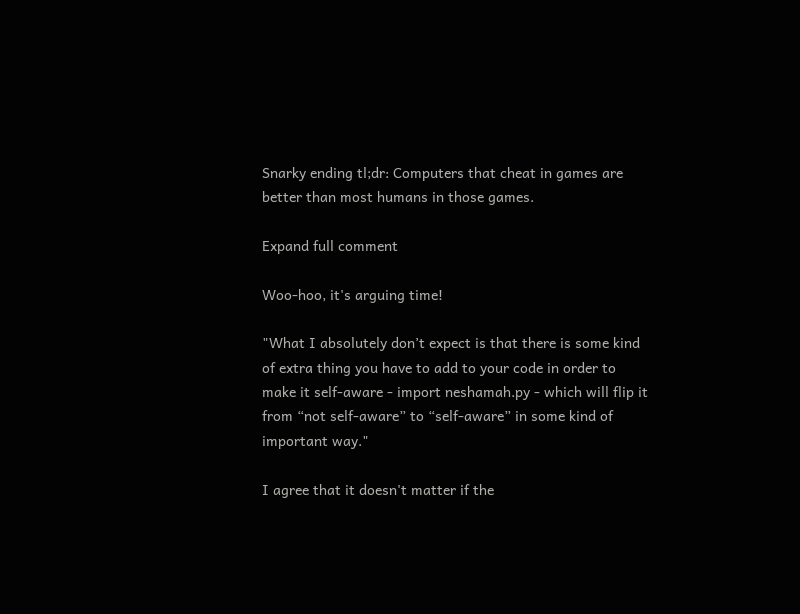Snarky ending tl;dr: Computers that cheat in games are better than most humans in those games.

Expand full comment

Woo-hoo, it's arguing time!

"What I absolutely don’t expect is that there is some kind of extra thing you have to add to your code in order to make it self-aware - import neshamah.py - which will flip it from “not self-aware” to “self-aware” in some kind of important way."

I agree that it doesn't matter if the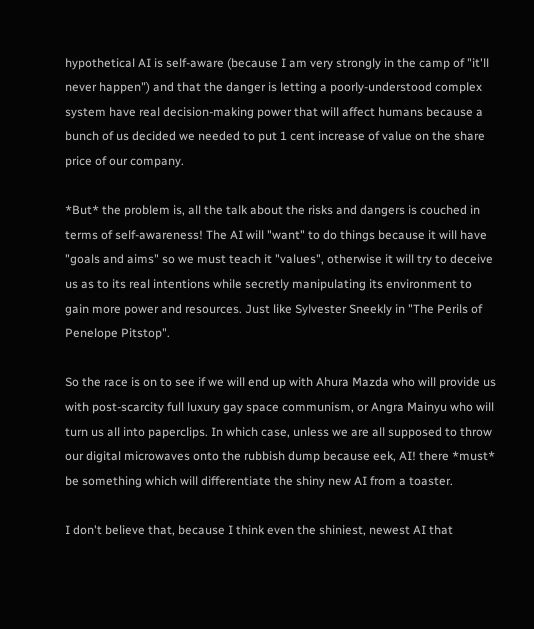hypothetical AI is self-aware (because I am very strongly in the camp of "it'll never happen") and that the danger is letting a poorly-understood complex system have real decision-making power that will affect humans because a bunch of us decided we needed to put 1 cent increase of value on the share price of our company.

*But* the problem is, all the talk about the risks and dangers is couched in terms of self-awareness! The AI will "want" to do things because it will have "goals and aims" so we must teach it "values", otherwise it will try to deceive us as to its real intentions while secretly manipulating its environment to gain more power and resources. Just like Sylvester Sneekly in "The Perils of Penelope Pitstop".

So the race is on to see if we will end up with Ahura Mazda who will provide us with post-scarcity full luxury gay space communism, or Angra Mainyu who will turn us all into paperclips. In which case, unless we are all supposed to throw our digital microwaves onto the rubbish dump because eek, AI! there *must* be something which will differentiate the shiny new AI from a toaster.

I don't believe that, because I think even the shiniest, newest AI that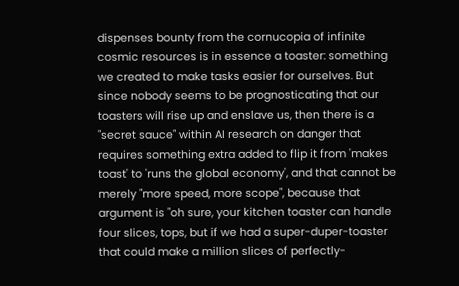dispenses bounty from the cornucopia of infinite cosmic resources is in essence a toaster: something we created to make tasks easier for ourselves. But since nobody seems to be prognosticating that our toasters will rise up and enslave us, then there is a "secret sauce" within AI research on danger that requires something extra added to flip it from 'makes toast' to 'runs the global economy', and that cannot be merely "more speed, more scope", because that argument is "oh sure, your kitchen toaster can handle four slices, tops, but if we had a super-duper-toaster that could make a million slices of perfectly-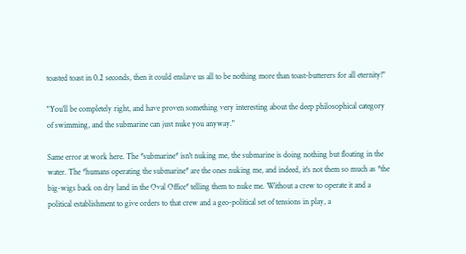toasted toast in 0.2 seconds, then it could enslave us all to be nothing more than toast-butterers for all eternity!"

"You’ll be completely right, and have proven something very interesting about the deep philosophical category of swimming, and the submarine can just nuke you anyway."

Same error at work here. The *submarine* isn't nuking me, the submarine is doing nothing but floating in the water. The *humans operating the submarine* are the ones nuking me, and indeed, it's not them so much as *the big-wigs back on dry land in the Oval Office* telling them to nuke me. Without a crew to operate it and a political establishment to give orders to that crew and a geo-political set of tensions in play, a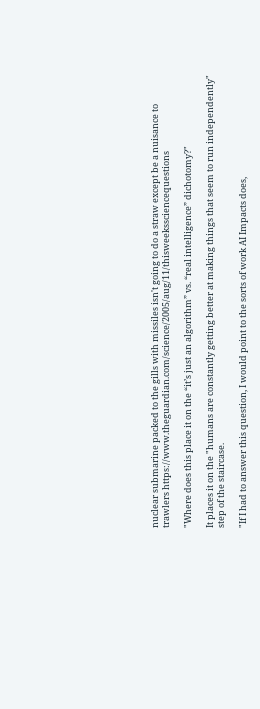nuclear submarine packed to the gills with missiles isn't going to do a straw except be a nuisance to trawlers https://www.theguardian.com/science/2005/aug/11/thisweekssciencequestions

"Where does this place it on the “it’s just an algorithm” vs. “real intelligence” dichotomy?"

It places it on the "humans are constantly getting better at making things that seem to run independently" step of the staircase.

"If I had to answer this question, I would point to the sorts of work AI Impacts does,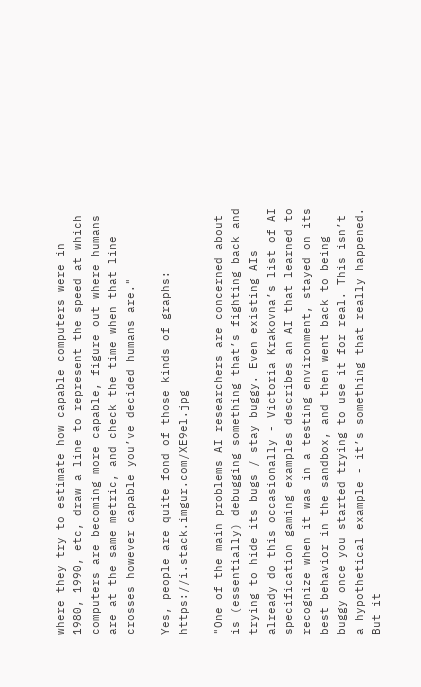where they try to estimate how capable computers were in 1980, 1990, etc, draw a line to represent the speed at which computers are becoming more capable, figure out where humans are at the same metric, and check the time when that line crosses however capable you’ve decided humans are."

Yes, people are quite fond of those kinds of graphs: https://i.stack.imgur.com/XE9el.jpg

"One of the main problems AI researchers are concerned about is (essentially) debugging something that’s fighting back and trying to hide its bugs / stay buggy. Even existing AIs already do this occasionally - Victoria Krakovna’s list of AI specification gaming examples describes an AI that learned to recognize when it was in a testing environment, stayed on its best behavior in the sandbox, and then went back to being buggy once you started trying to use it for real. This isn’t a hypothetical example - it’s something that really happened. But it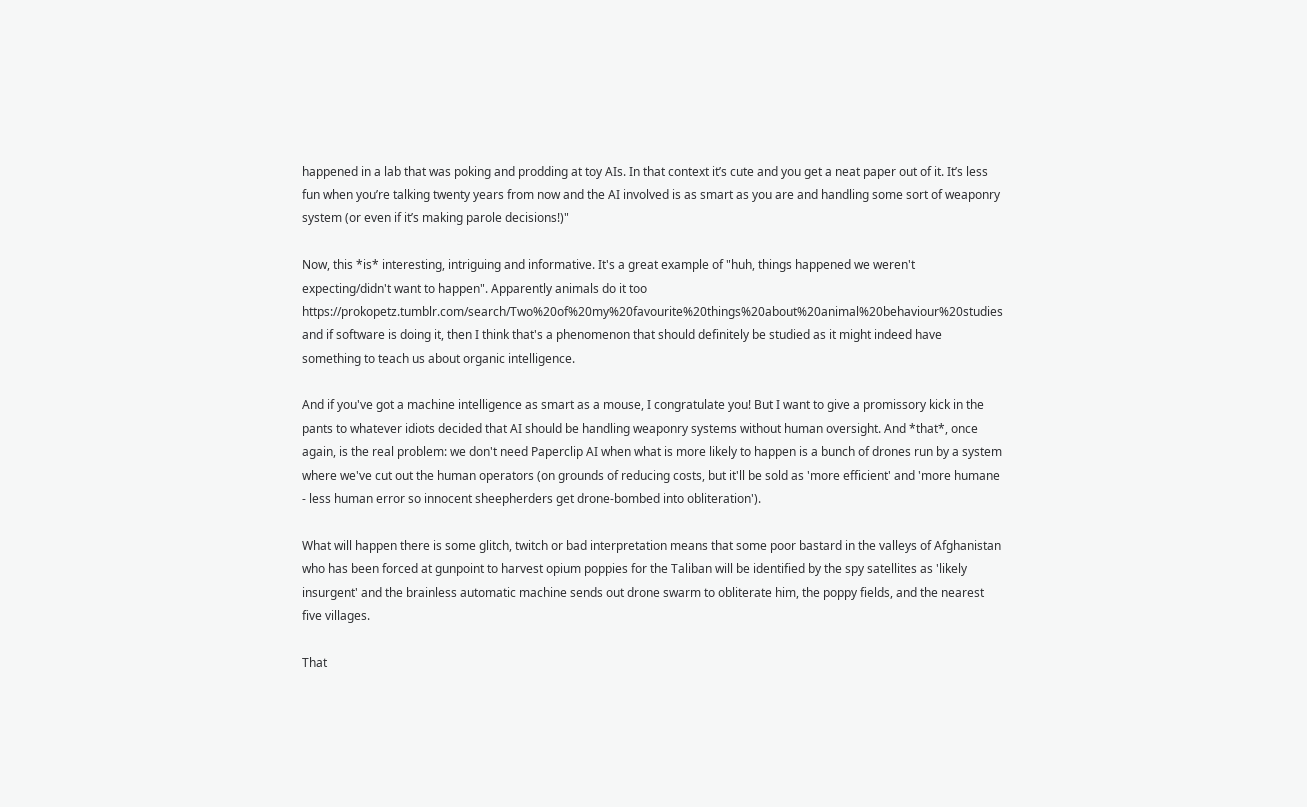happened in a lab that was poking and prodding at toy AIs. In that context it’s cute and you get a neat paper out of it. It’s less fun when you’re talking twenty years from now and the AI involved is as smart as you are and handling some sort of weaponry system (or even if it’s making parole decisions!)"

Now, this *is* interesting, intriguing and informative. It's a great example of "huh, things happened we weren't expecting/didn't want to happen". Apparently animals do it too https://prokopetz.tumblr.com/search/Two%20of%20my%20favourite%20things%20about%20animal%20behaviour%20studies and if software is doing it, then I think that's a phenomenon that should definitely be studied as it might indeed have something to teach us about organic intelligence.

And if you've got a machine intelligence as smart as a mouse, I congratulate you! But I want to give a promissory kick in the pants to whatever idiots decided that AI should be handling weaponry systems without human oversight. And *that*, once again, is the real problem: we don't need Paperclip AI when what is more likely to happen is a bunch of drones run by a system where we've cut out the human operators (on grounds of reducing costs, but it'll be sold as 'more efficient' and 'more humane - less human error so innocent sheepherders get drone-bombed into obliteration').

What will happen there is some glitch, twitch or bad interpretation means that some poor bastard in the valleys of Afghanistan who has been forced at gunpoint to harvest opium poppies for the Taliban will be identified by the spy satellites as 'likely insurgent' and the brainless automatic machine sends out drone swarm to obliterate him, the poppy fields, and the nearest five villages.

That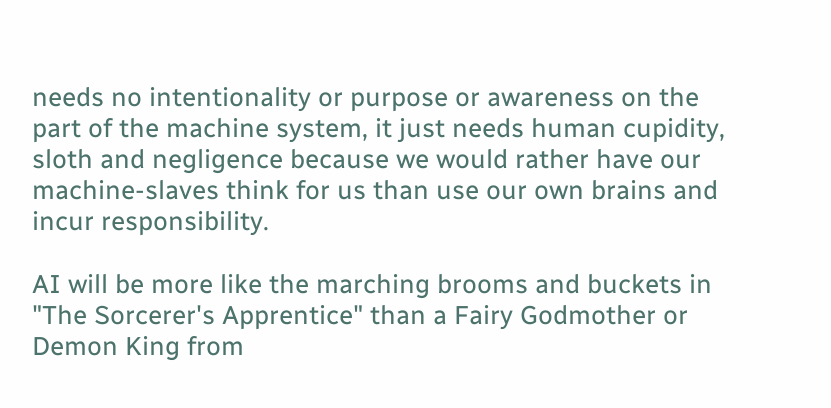needs no intentionality or purpose or awareness on the part of the machine system, it just needs human cupidity, sloth and negligence because we would rather have our machine-slaves think for us than use our own brains and incur responsibility.

AI will be more like the marching brooms and buckets in "The Sorcerer's Apprentice" than a Fairy Godmother or Demon King from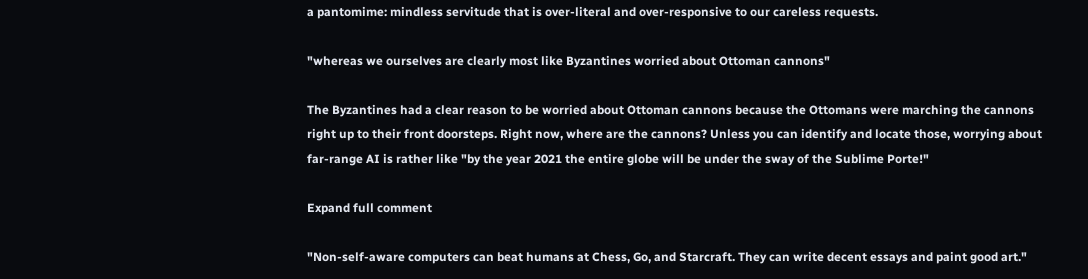a pantomime: mindless servitude that is over-literal and over-responsive to our careless requests.

"whereas we ourselves are clearly most like Byzantines worried about Ottoman cannons"

The Byzantines had a clear reason to be worried about Ottoman cannons because the Ottomans were marching the cannons right up to their front doorsteps. Right now, where are the cannons? Unless you can identify and locate those, worrying about far-range AI is rather like "by the year 2021 the entire globe will be under the sway of the Sublime Porte!"

Expand full comment

"Non-self-aware computers can beat humans at Chess, Go, and Starcraft. They can write decent essays and paint good art."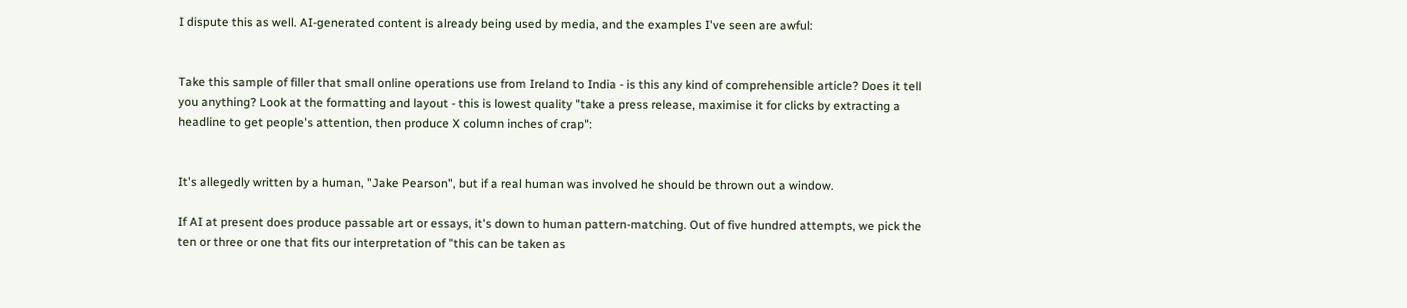I dispute this as well. AI-generated content is already being used by media, and the examples I've seen are awful:


Take this sample of filler that small online operations use from Ireland to India - is this any kind of comprehensible article? Does it tell you anything? Look at the formatting and layout - this is lowest quality "take a press release, maximise it for clicks by extracting a headline to get people's attention, then produce X column inches of crap":


It's allegedly written by a human, "Jake Pearson", but if a real human was involved he should be thrown out a window.

If AI at present does produce passable art or essays, it's down to human pattern-matching. Out of five hundred attempts, we pick the ten or three or one that fits our interpretation of "this can be taken as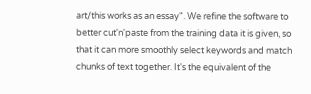art/this works as an essay". We refine the software to better cut'n'paste from the training data it is given, so that it can more smoothly select keywords and match chunks of text together. It's the equivalent of the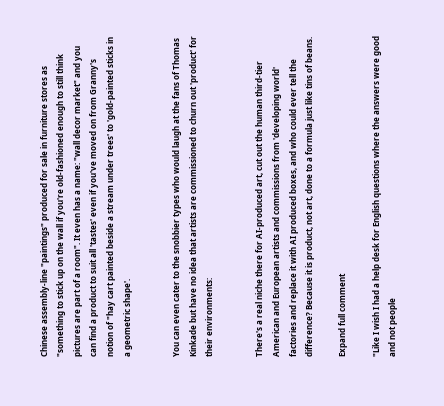Chinese assembly-line "paintings" produced for sale in furniture stores as "something to stick up on the wall if you're old-fashioned enough to still think pictures are part of a room". It even has a name: "wall decor market" and you can find a product to suit all 'tastes' even if you've moved on from Granny's notion of "hay cart painted beside a stream under trees' to 'gold-painted sticks in a geometric shape'.


You can even cater to the snobbier types who would laugh at the fans of Thomas Kinkade but have no idea that artists are commissioned to churn out 'product' for their environments:


There's a real niche there for AI-produced art, cut out the human third-tier American and European artists and commissions from 'developing world' factories and replace it with AI produced boxes, and who could ever tell the difference? Because it is product, not art, done to a formula just like tins of beans.

Expand full comment

"Like I wish I had a help desk for English questions where the answers were good and not people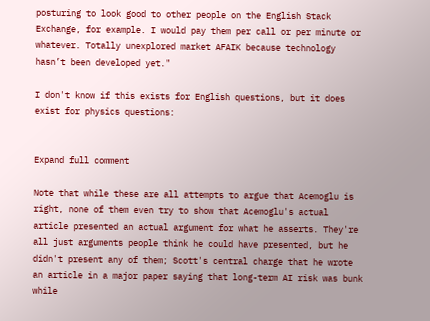posturing to look good to other people on the English Stack Exchange, for example. I would pay them per call or per minute or whatever. Totally unexplored market AFAIK because technology hasn’t been developed yet."

I don't know if this exists for English questions, but it does exist for physics questions:


Expand full comment

Note that while these are all attempts to argue that Acemoglu is right, none of them even try to show that Acemoglu's actual article presented an actual argument for what he asserts. They're all just arguments people think he could have presented, but he didn't present any of them; Scott's central charge that he wrote an article in a major paper saying that long-term AI risk was bunk while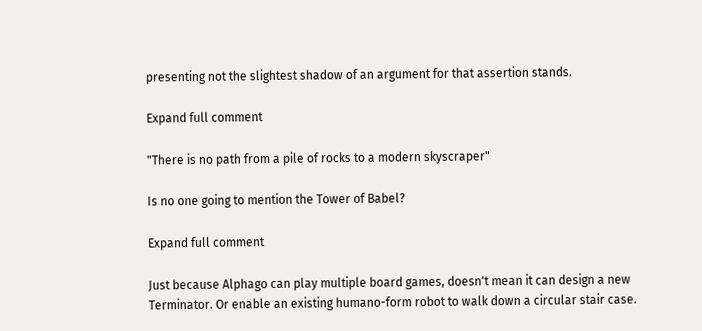presenting not the slightest shadow of an argument for that assertion stands.

Expand full comment

"There is no path from a pile of rocks to a modern skyscraper"

Is no one going to mention the Tower of Babel?

Expand full comment

Just because Alphago can play multiple board games, doesn't mean it can design a new Terminator. Or enable an existing humano-form robot to walk down a circular stair case.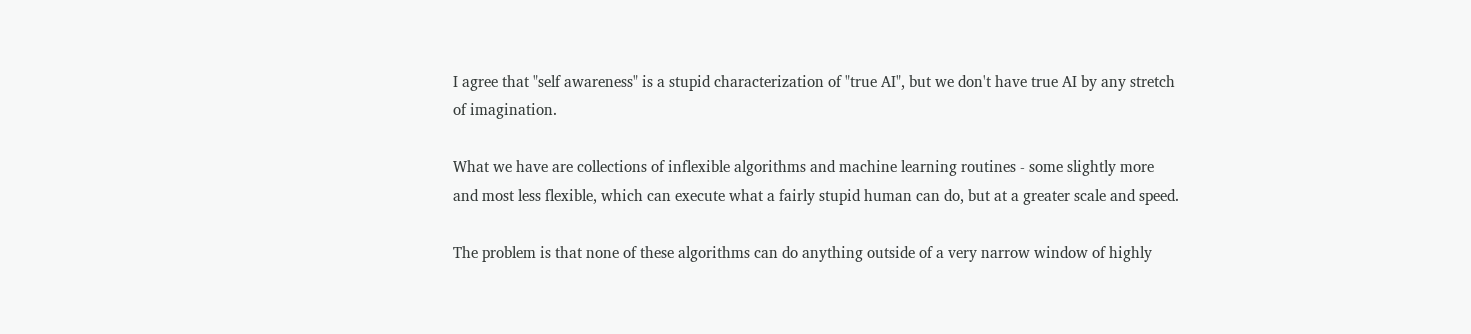I agree that "self awareness" is a stupid characterization of "true AI", but we don't have true AI by any stretch of imagination.

What we have are collections of inflexible algorithms and machine learning routines - some slightly more and most less flexible, which can execute what a fairly stupid human can do, but at a greater scale and speed.

The problem is that none of these algorithms can do anything outside of a very narrow window of highly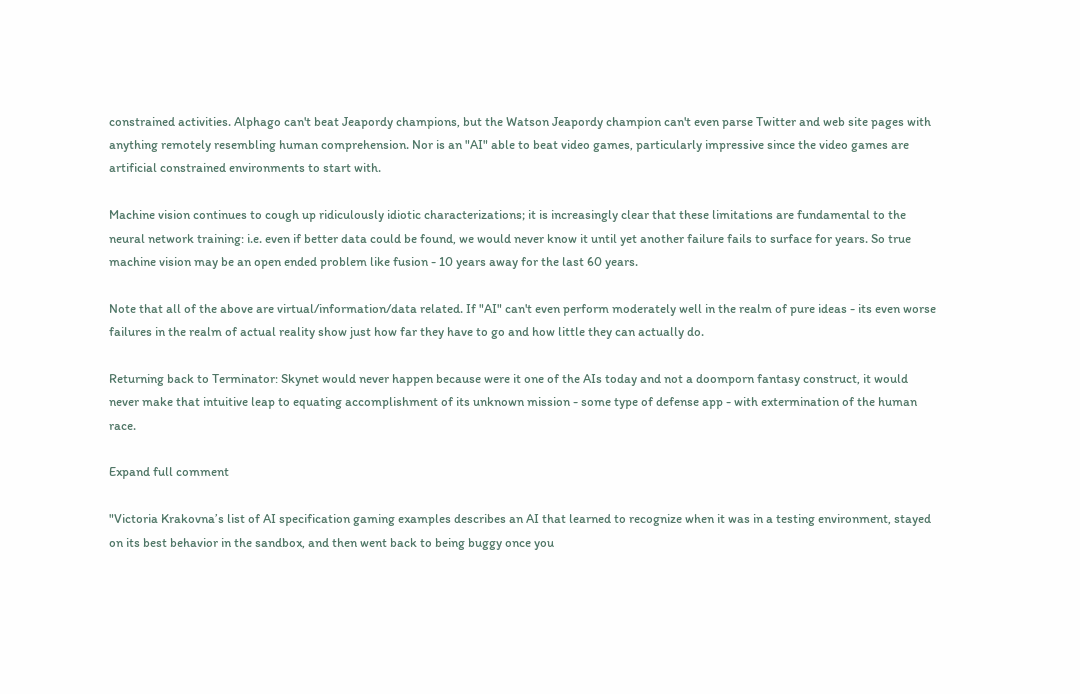constrained activities. Alphago can't beat Jeapordy champions, but the Watson Jeapordy champion can't even parse Twitter and web site pages with anything remotely resembling human comprehension. Nor is an "AI" able to beat video games, particularly impressive since the video games are artificial constrained environments to start with.

Machine vision continues to cough up ridiculously idiotic characterizations; it is increasingly clear that these limitations are fundamental to the neural network training: i.e. even if better data could be found, we would never know it until yet another failure fails to surface for years. So true machine vision may be an open ended problem like fusion - 10 years away for the last 60 years.

Note that all of the above are virtual/information/data related. If "AI" can't even perform moderately well in the realm of pure ideas - its even worse failures in the realm of actual reality show just how far they have to go and how little they can actually do.

Returning back to Terminator: Skynet would never happen because were it one of the AIs today and not a doomporn fantasy construct, it would never make that intuitive leap to equating accomplishment of its unknown mission - some type of defense app - with extermination of the human race.

Expand full comment

"Victoria Krakovna’s list of AI specification gaming examples describes an AI that learned to recognize when it was in a testing environment, stayed on its best behavior in the sandbox, and then went back to being buggy once you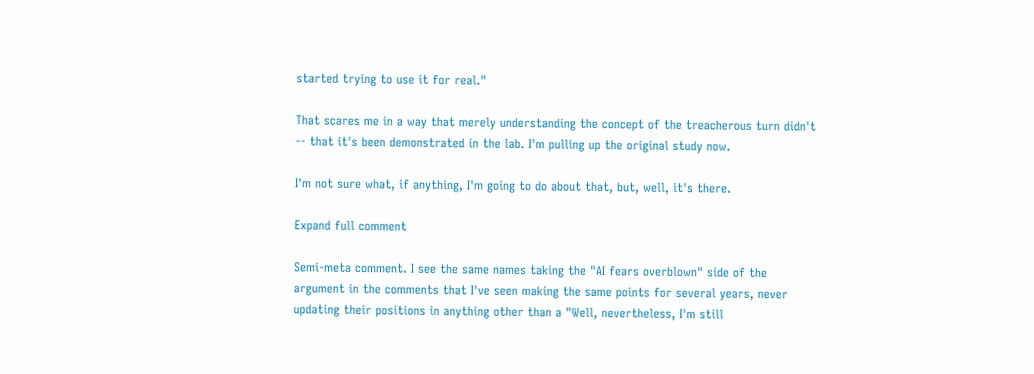started trying to use it for real."

That scares me in a way that merely understanding the concept of the treacherous turn didn't -- that it's been demonstrated in the lab. I'm pulling up the original study now.

I'm not sure what, if anything, I'm going to do about that, but, well, it's there.

Expand full comment

Semi-meta comment. I see the same names taking the "AI fears overblown" side of the argument in the comments that I've seen making the same points for several years, never updating their positions in anything other than a "Well, nevertheless, I'm still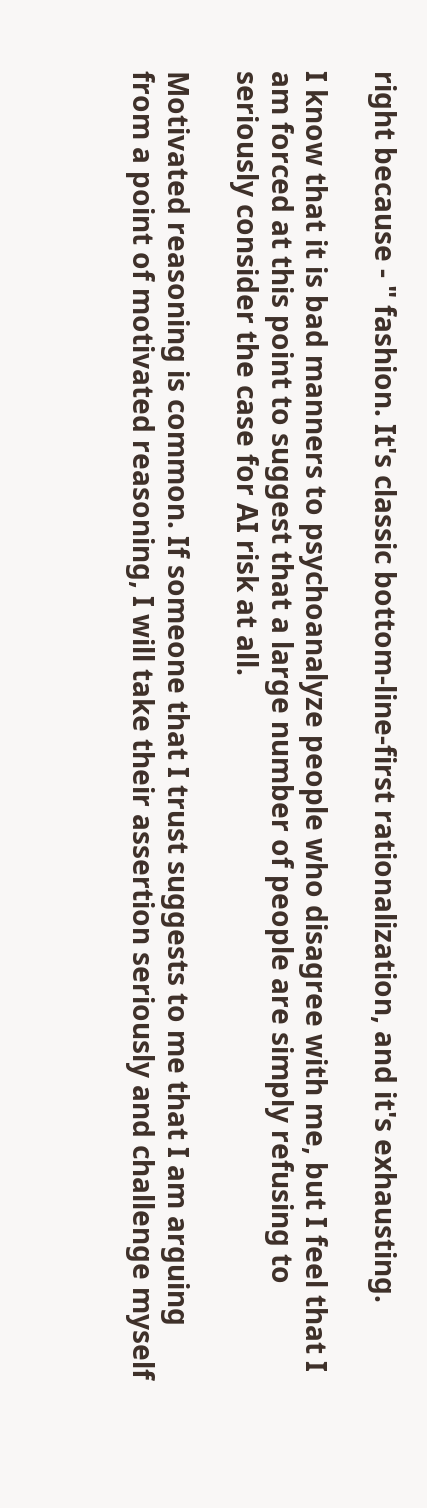right because - " fashion. It's classic bottom-line-first rationalization, and it's exhausting.

I know that it is bad manners to psychoanalyze people who disagree with me, but I feel that I am forced at this point to suggest that a large number of people are simply refusing to seriously consider the case for AI risk at all.

Motivated reasoning is common. If someone that I trust suggests to me that I am arguing from a point of motivated reasoning, I will take their assertion seriously and challenge myself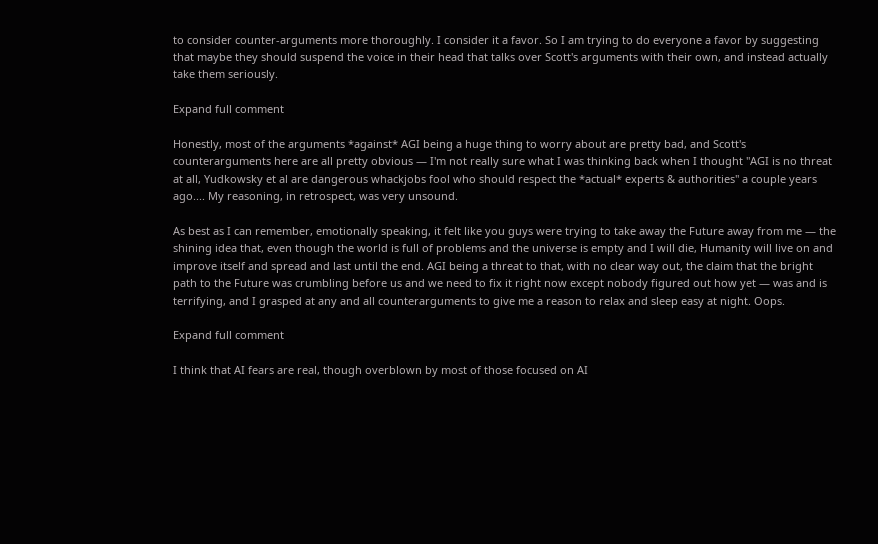to consider counter-arguments more thoroughly. I consider it a favor. So I am trying to do everyone a favor by suggesting that maybe they should suspend the voice in their head that talks over Scott's arguments with their own, and instead actually take them seriously.

Expand full comment

Honestly, most of the arguments *against* AGI being a huge thing to worry about are pretty bad, and Scott's counterarguments here are all pretty obvious — I'm not really sure what I was thinking back when I thought "AGI is no threat at all, Yudkowsky et al are dangerous whackjobs fool who should respect the *actual* experts & authorities" a couple years ago.... My reasoning, in retrospect, was very unsound.

As best as I can remember, emotionally speaking, it felt like you guys were trying to take away the Future away from me — the shining idea that, even though the world is full of problems and the universe is empty and I will die, Humanity will live on and improve itself and spread and last until the end. AGI being a threat to that, with no clear way out, the claim that the bright path to the Future was crumbling before us and we need to fix it right now except nobody figured out how yet — was and is terrifying, and I grasped at any and all counterarguments to give me a reason to relax and sleep easy at night. Oops.

Expand full comment

I think that AI fears are real, though overblown by most of those focused on AI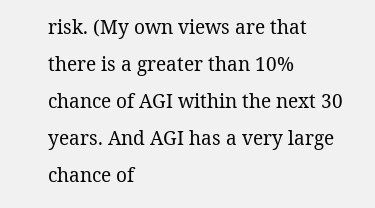risk. (My own views are that there is a greater than 10% chance of AGI within the next 30 years. And AGI has a very large chance of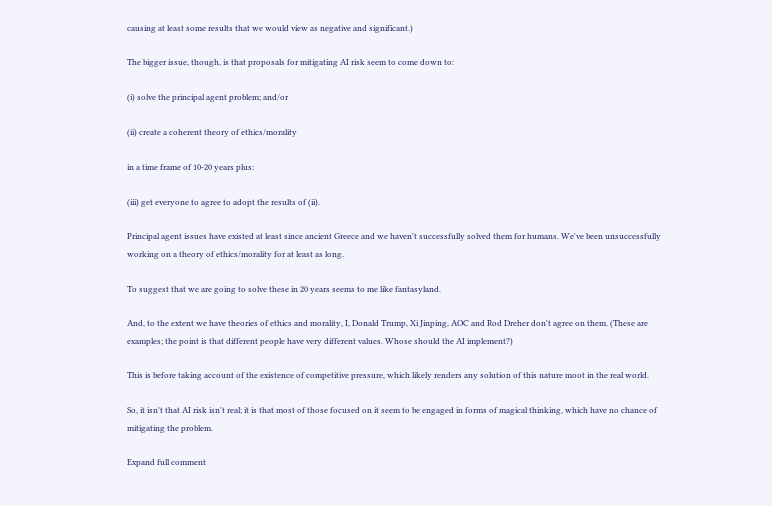causing at least some results that we would view as negative and significant.)

The bigger issue, though, is that proposals for mitigating AI risk seem to come down to:

(i) solve the principal agent problem; and/or

(ii) create a coherent theory of ethics/morality

in a time frame of 10-20 years plus:

(iii) get everyone to agree to adopt the results of (ii).

Principal agent issues have existed at least since ancient Greece and we haven't successfully solved them for humans. We've been unsuccessfully working on a theory of ethics/morality for at least as long.

To suggest that we are going to solve these in 20 years seems to me like fantasyland.

And, to the extent we have theories of ethics and morality, I, Donald Trump, Xi Jinping, AOC and Rod Dreher don't agree on them. (These are examples; the point is that different people have very different values. Whose should the AI implement?)

This is before taking account of the existence of competitive pressure, which likely renders any solution of this nature moot in the real world.

So, it isn't that AI risk isn't real; it is that most of those focused on it seem to be engaged in forms of magical thinking, which have no chance of mitigating the problem.

Expand full comment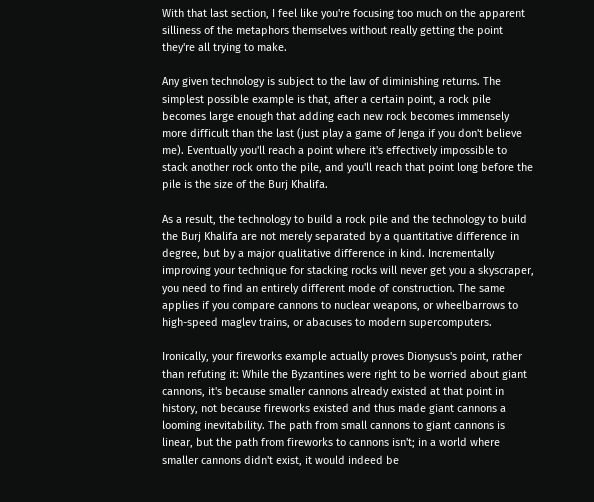With that last section, I feel like you're focusing too much on the apparent silliness of the metaphors themselves without really getting the point they're all trying to make.

Any given technology is subject to the law of diminishing returns. The simplest possible example is that, after a certain point, a rock pile becomes large enough that adding each new rock becomes immensely more difficult than the last (just play a game of Jenga if you don't believe me). Eventually you'll reach a point where it's effectively impossible to stack another rock onto the pile, and you'll reach that point long before the pile is the size of the Burj Khalifa.

As a result, the technology to build a rock pile and the technology to build the Burj Khalifa are not merely separated by a quantitative difference in degree, but by a major qualitative difference in kind. Incrementally improving your technique for stacking rocks will never get you a skyscraper, you need to find an entirely different mode of construction. The same applies if you compare cannons to nuclear weapons, or wheelbarrows to high-speed maglev trains, or abacuses to modern supercomputers.

Ironically, your fireworks example actually proves Dionysus's point, rather than refuting it: While the Byzantines were right to be worried about giant cannons, it's because smaller cannons already existed at that point in history, not because fireworks existed and thus made giant cannons a looming inevitability. The path from small cannons to giant cannons is linear, but the path from fireworks to cannons isn't; in a world where smaller cannons didn't exist, it would indeed be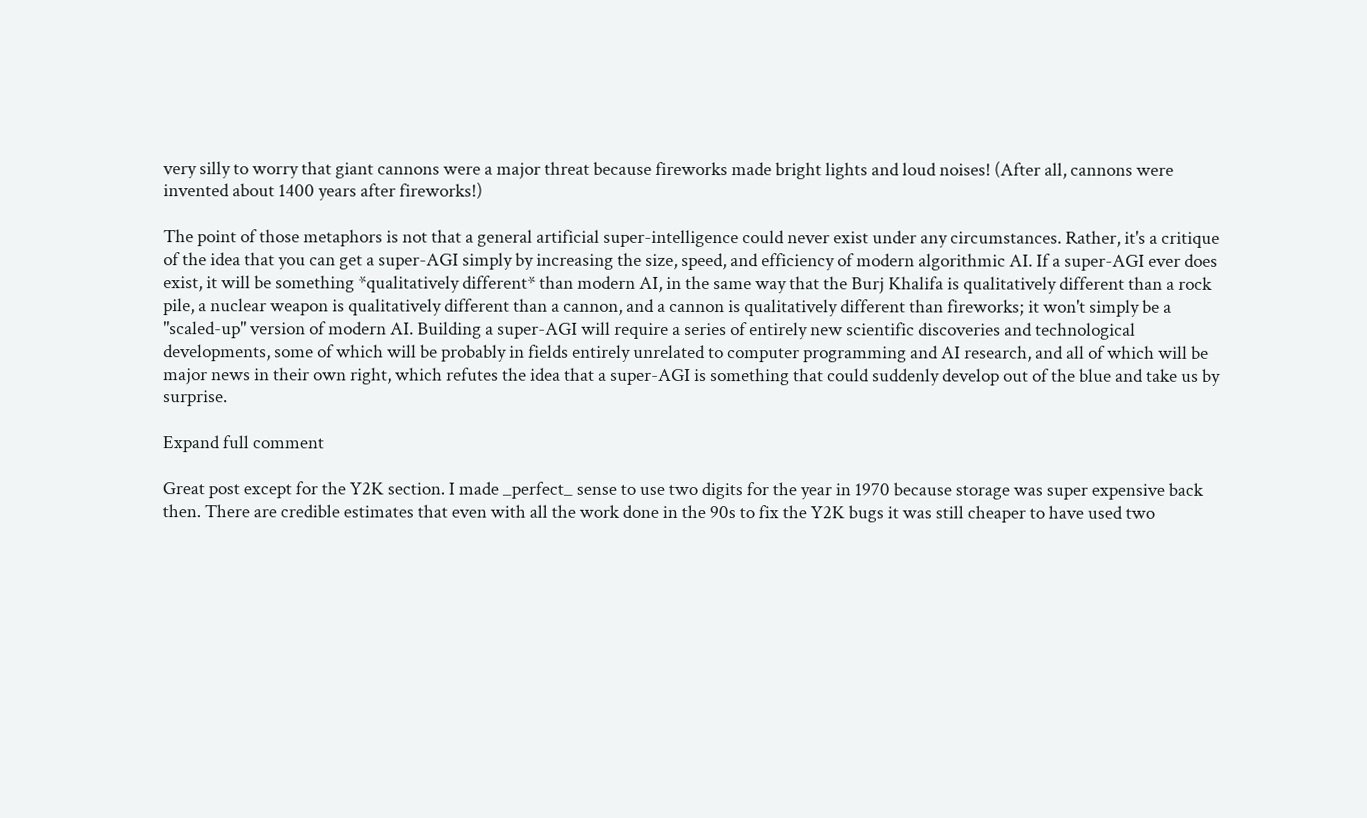very silly to worry that giant cannons were a major threat because fireworks made bright lights and loud noises! (After all, cannons were invented about 1400 years after fireworks!)

The point of those metaphors is not that a general artificial super-intelligence could never exist under any circumstances. Rather, it's a critique of the idea that you can get a super-AGI simply by increasing the size, speed, and efficiency of modern algorithmic AI. If a super-AGI ever does exist, it will be something *qualitatively different* than modern AI, in the same way that the Burj Khalifa is qualitatively different than a rock pile, a nuclear weapon is qualitatively different than a cannon, and a cannon is qualitatively different than fireworks; it won't simply be a "scaled-up" version of modern AI. Building a super-AGI will require a series of entirely new scientific discoveries and technological developments, some of which will be probably in fields entirely unrelated to computer programming and AI research, and all of which will be major news in their own right, which refutes the idea that a super-AGI is something that could suddenly develop out of the blue and take us by surprise.

Expand full comment

Great post except for the Y2K section. I made _perfect_ sense to use two digits for the year in 1970 because storage was super expensive back then. There are credible estimates that even with all the work done in the 90s to fix the Y2K bugs it was still cheaper to have used two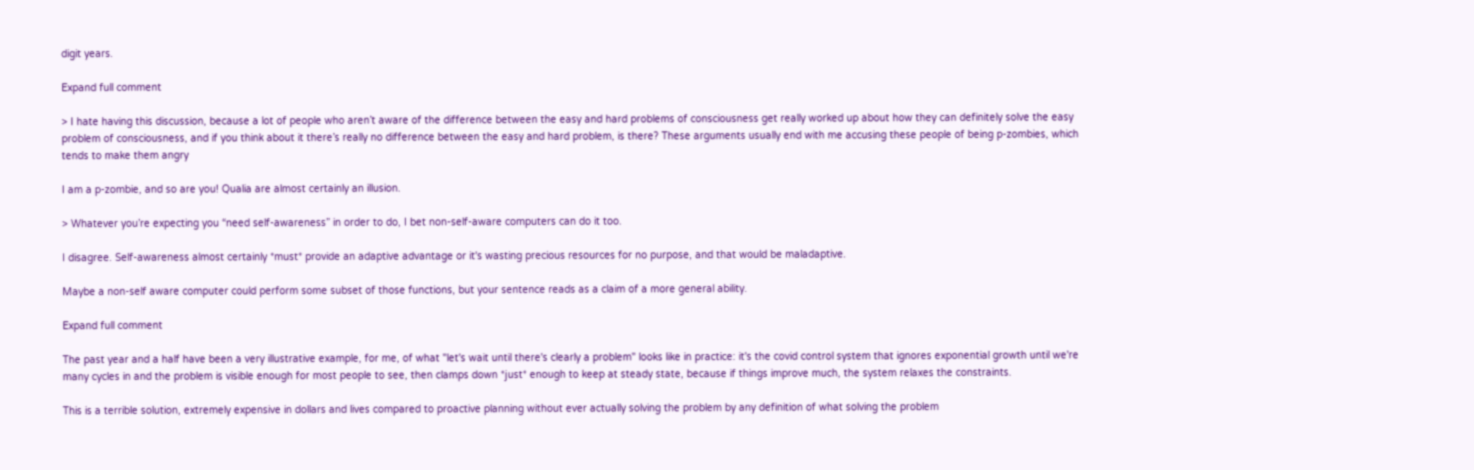digit years.

Expand full comment

> I hate having this discussion, because a lot of people who aren’t aware of the difference between the easy and hard problems of consciousness get really worked up about how they can definitely solve the easy problem of consciousness, and if you think about it there’s really no difference between the easy and hard problem, is there? These arguments usually end with me accusing these people of being p-zombies, which tends to make them angry

I am a p-zombie, and so are you! Qualia are almost certainly an illusion.

> Whatever you’re expecting you “need self-awareness” in order to do, I bet non-self-aware computers can do it too.

I disagree. Self-awareness almost certainly *must* provide an adaptive advantage or it's wasting precious resources for no purpose, and that would be maladaptive.

Maybe a non-self aware computer could perform some subset of those functions, but your sentence reads as a claim of a more general ability.

Expand full comment

The past year and a half have been a very illustrative example, for me, of what "let's wait until there's clearly a problem" looks like in practice: it's the covid control system that ignores exponential growth until we're many cycles in and the problem is visible enough for most people to see, then clamps down *just* enough to keep at steady state, because if things improve much, the system relaxes the constraints.

This is a terrible solution, extremely expensive in dollars and lives compared to proactive planning without ever actually solving the problem by any definition of what solving the problem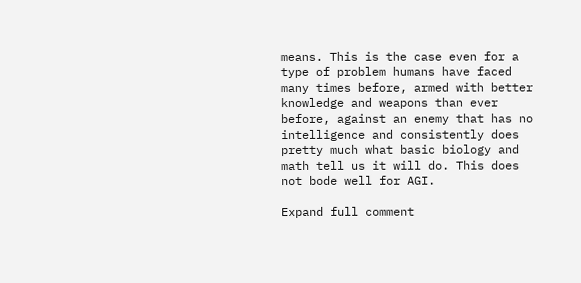means. This is the case even for a type of problem humans have faced many times before, armed with better knowledge and weapons than ever before, against an enemy that has no intelligence and consistently does pretty much what basic biology and math tell us it will do. This does not bode well for AGI.

Expand full comment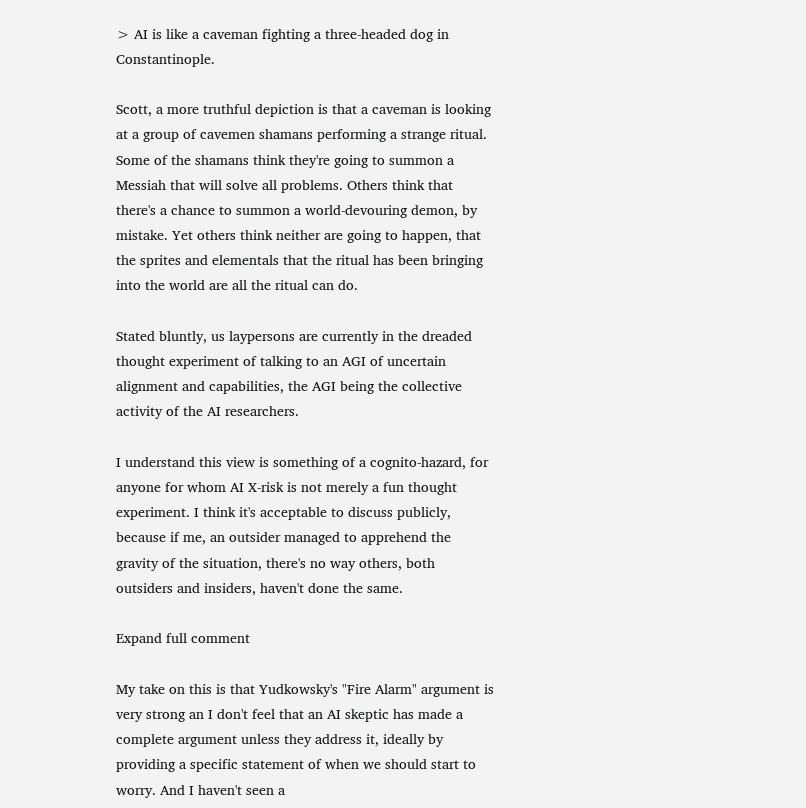> AI is like a caveman fighting a three-headed dog in Constantinople.

Scott, a more truthful depiction is that a caveman is looking at a group of cavemen shamans performing a strange ritual. Some of the shamans think they're going to summon a Messiah that will solve all problems. Others think that there's a chance to summon a world-devouring demon, by mistake. Yet others think neither are going to happen, that the sprites and elementals that the ritual has been bringing into the world are all the ritual can do.

Stated bluntly, us laypersons are currently in the dreaded thought experiment of talking to an AGI of uncertain alignment and capabilities, the AGI being the collective activity of the AI researchers.

I understand this view is something of a cognito-hazard, for anyone for whom AI X-risk is not merely a fun thought experiment. I think it's acceptable to discuss publicly, because if me, an outsider managed to apprehend the gravity of the situation, there's no way others, both outsiders and insiders, haven't done the same.

Expand full comment

My take on this is that Yudkowsky's "Fire Alarm" argument is very strong an I don't feel that an AI skeptic has made a complete argument unless they address it, ideally by providing a specific statement of when we should start to worry. And I haven't seen a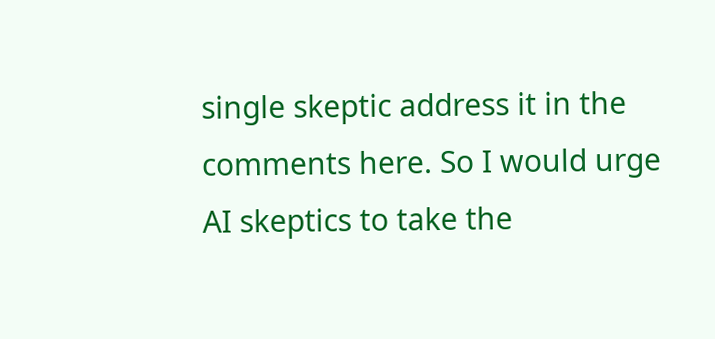single skeptic address it in the comments here. So I would urge AI skeptics to take the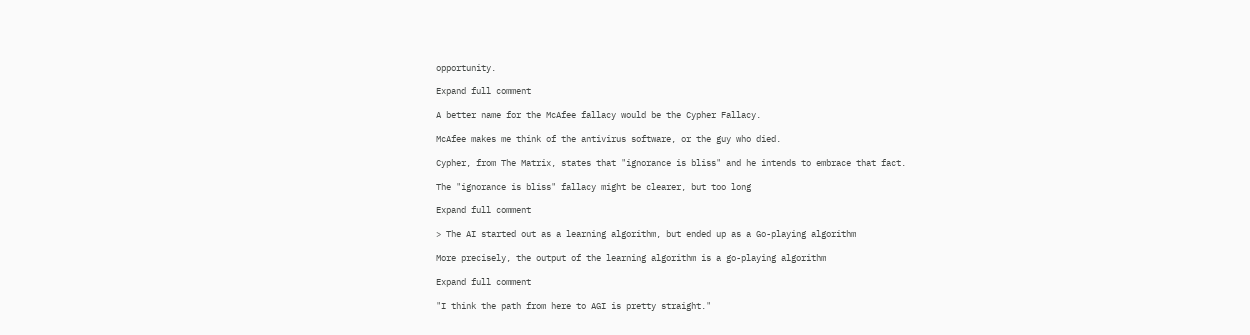opportunity.

Expand full comment

A better name for the McAfee fallacy would be the Cypher Fallacy.

McAfee makes me think of the antivirus software, or the guy who died.

Cypher, from The Matrix, states that "ignorance is bliss" and he intends to embrace that fact.

The "ignorance is bliss" fallacy might be clearer, but too long

Expand full comment

> The AI started out as a learning algorithm, but ended up as a Go-playing algorithm

More precisely, the output of the learning algorithm is a go-playing algorithm

Expand full comment

"I think the path from here to AGI is pretty straight."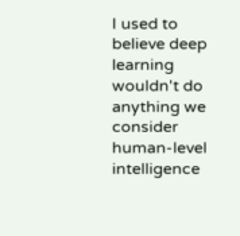I used to believe deep learning wouldn't do anything we consider human-level intelligence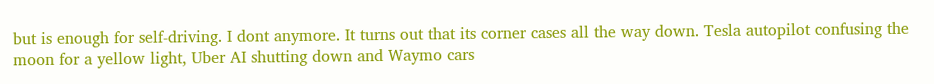but is enough for self-driving. I dont anymore. It turns out that its corner cases all the way down. Tesla autopilot confusing the moon for a yellow light, Uber AI shutting down and Waymo cars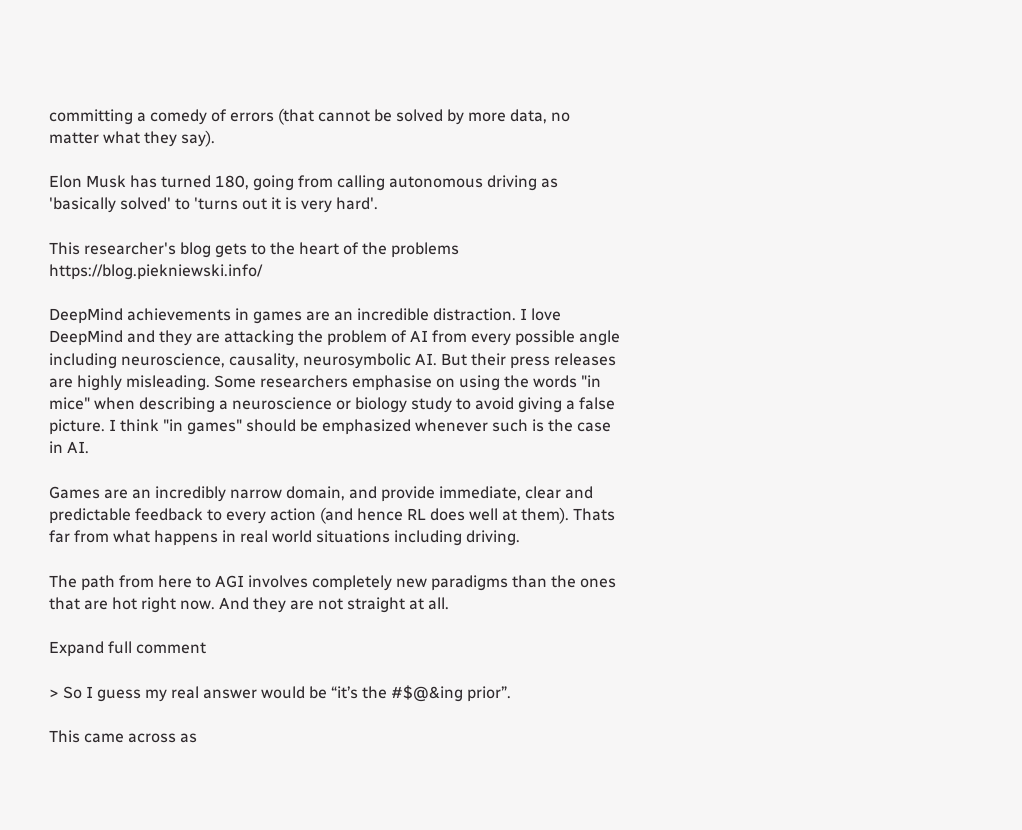committing a comedy of errors (that cannot be solved by more data, no matter what they say).

Elon Musk has turned 180, going from calling autonomous driving as 'basically solved' to 'turns out it is very hard'.

This researcher's blog gets to the heart of the problems https://blog.piekniewski.info/

DeepMind achievements in games are an incredible distraction. I love DeepMind and they are attacking the problem of AI from every possible angle including neuroscience, causality, neurosymbolic AI. But their press releases are highly misleading. Some researchers emphasise on using the words "in mice" when describing a neuroscience or biology study to avoid giving a false picture. I think "in games" should be emphasized whenever such is the case in AI.

Games are an incredibly narrow domain, and provide immediate, clear and predictable feedback to every action (and hence RL does well at them). Thats far from what happens in real world situations including driving.

The path from here to AGI involves completely new paradigms than the ones that are hot right now. And they are not straight at all.

Expand full comment

> So I guess my real answer would be “it’s the #$@&ing prior”.

This came across as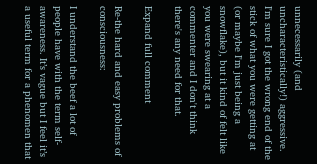unnecessarily (and uncharacteristically!) aggressive. I'm sure I got the wrong end of the stick of what you were getting at (or maybe I'm just being a snowflake), but it kind of felt like you were swearing at a commenter and I don't think there's any need for that.

Expand full comment

Re-the hard and easy problems of consciousness:

I understand the beef a lot of people have with the term self-awareness. It’s vague but I feel it’s a useful term for a phenomen that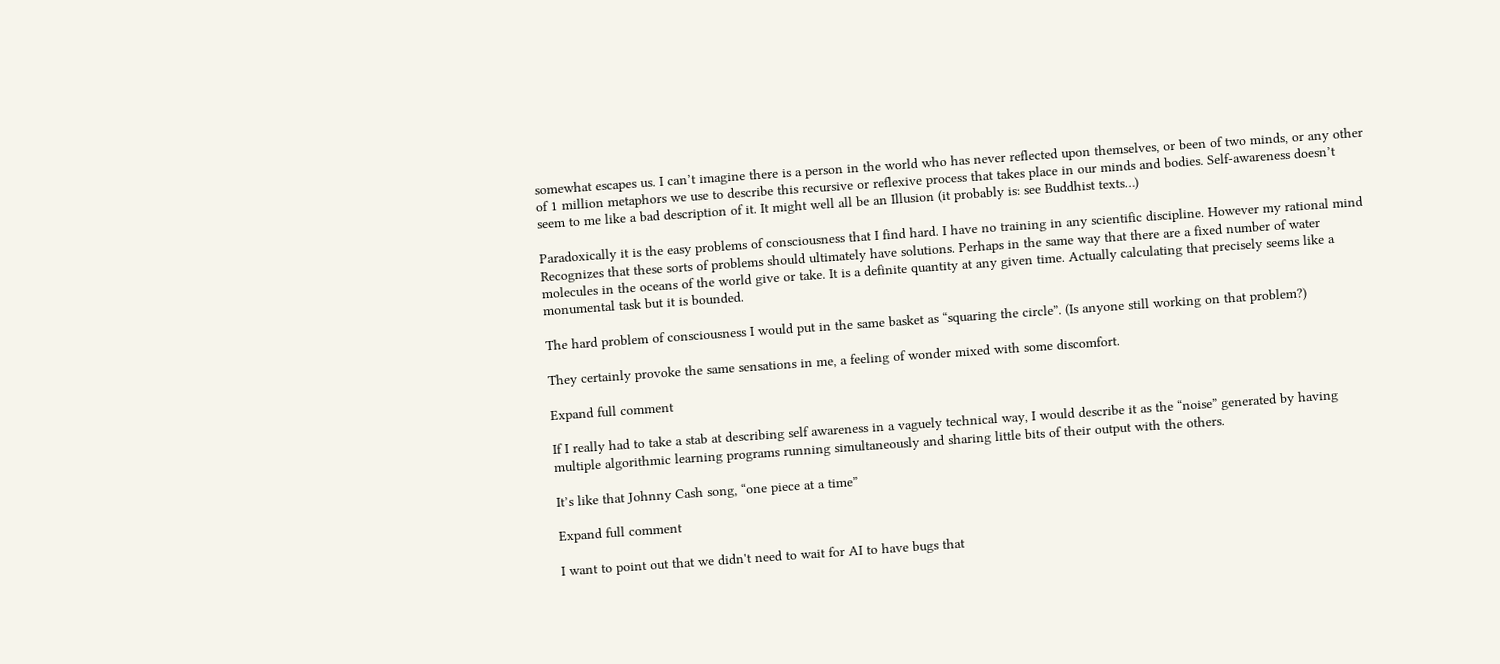somewhat escapes us. I can’t imagine there is a person in the world who has never reflected upon themselves, or been of two minds, or any other of 1 million metaphors we use to describe this recursive or reflexive process that takes place in our minds and bodies. Self-awareness doesn’t seem to me like a bad description of it. It might well all be an Illusion (it probably is: see Buddhist texts…)

Paradoxically it is the easy problems of consciousness that I find hard. I have no training in any scientific discipline. However my rational mind Recognizes that these sorts of problems should ultimately have solutions. Perhaps in the same way that there are a fixed number of water molecules in the oceans of the world give or take. It is a definite quantity at any given time. Actually calculating that precisely seems like a monumental task but it is bounded.

The hard problem of consciousness I would put in the same basket as “squaring the circle”. (Is anyone still working on that problem?)

They certainly provoke the same sensations in me, a feeling of wonder mixed with some discomfort.

Expand full comment

If I really had to take a stab at describing self awareness in a vaguely technical way, I would describe it as the “noise” generated by having multiple algorithmic learning programs running simultaneously and sharing little bits of their output with the others.

It’s like that Johnny Cash song, “one piece at a time”

Expand full comment

I want to point out that we didn't need to wait for AI to have bugs that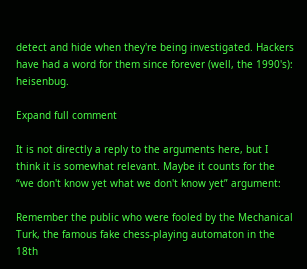detect and hide when they're being investigated. Hackers have had a word for them since forever (well, the 1990's): heisenbug.

Expand full comment

It is not directly a reply to the arguments here, but I think it is somewhat relevant. Maybe it counts for the “we don't know yet what we don't know yet” argument:

Remember the public who were fooled by the Mechanical Turk, the famous fake chess-playing automaton in the 18th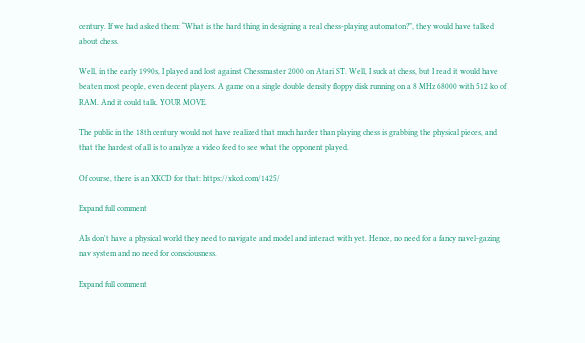century. If we had asked them: “What is the hard thing in designing a real chess-playing automaton?”, they would have talked about chess.

Well, in the early 1990s, I played and lost against Chessmaster 2000 on Atari ST. Well, I suck at chess, but I read it would have beaten most people, even decent players. A game on a single double density floppy disk running on a 8 MHz 68000 with 512 ko of RAM. And it could talk. YOUR MOVE.

The public in the 18th century would not have realized that much harder than playing chess is grabbing the physical pieces, and that the hardest of all is to analyze a video feed to see what the opponent played.

Of course, there is an XKCD for that: https://xkcd.com/1425/

Expand full comment

AIs don't have a physical world they need to navigate and model and interact with yet. Hence, no need for a fancy navel-gazing nav system and no need for consciousness.

Expand full comment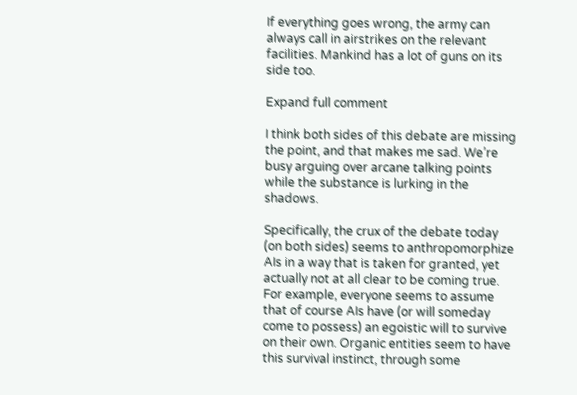If everything goes wrong, the army can always call in airstrikes on the relevant facilities. Mankind has a lot of guns on its side too.

Expand full comment

I think both sides of this debate are missing the point, and that makes me sad. We’re busy arguing over arcane talking points while the substance is lurking in the shadows.

Specifically, the crux of the debate today (on both sides) seems to anthropomorphize AIs in a way that is taken for granted, yet actually not at all clear to be coming true. For example, everyone seems to assume that of course AIs have (or will someday come to possess) an egoistic will to survive on their own. Organic entities seem to have this survival instinct, through some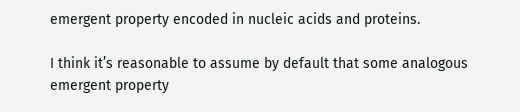emergent property encoded in nucleic acids and proteins.

I think it’s reasonable to assume by default that some analogous emergent property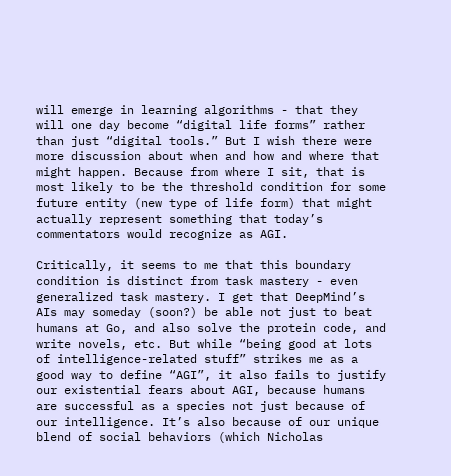will emerge in learning algorithms - that they will one day become “digital life forms” rather than just “digital tools.” But I wish there were more discussion about when and how and where that might happen. Because from where I sit, that is most likely to be the threshold condition for some future entity (new type of life form) that might actually represent something that today’s commentators would recognize as AGI.

Critically, it seems to me that this boundary condition is distinct from task mastery - even generalized task mastery. I get that DeepMind’s AIs may someday (soon?) be able not just to beat humans at Go, and also solve the protein code, and write novels, etc. But while “being good at lots of intelligence-related stuff” strikes me as a good way to define “AGI”, it also fails to justify our existential fears about AGI, because humans are successful as a species not just because of our intelligence. It’s also because of our unique blend of social behaviors (which Nicholas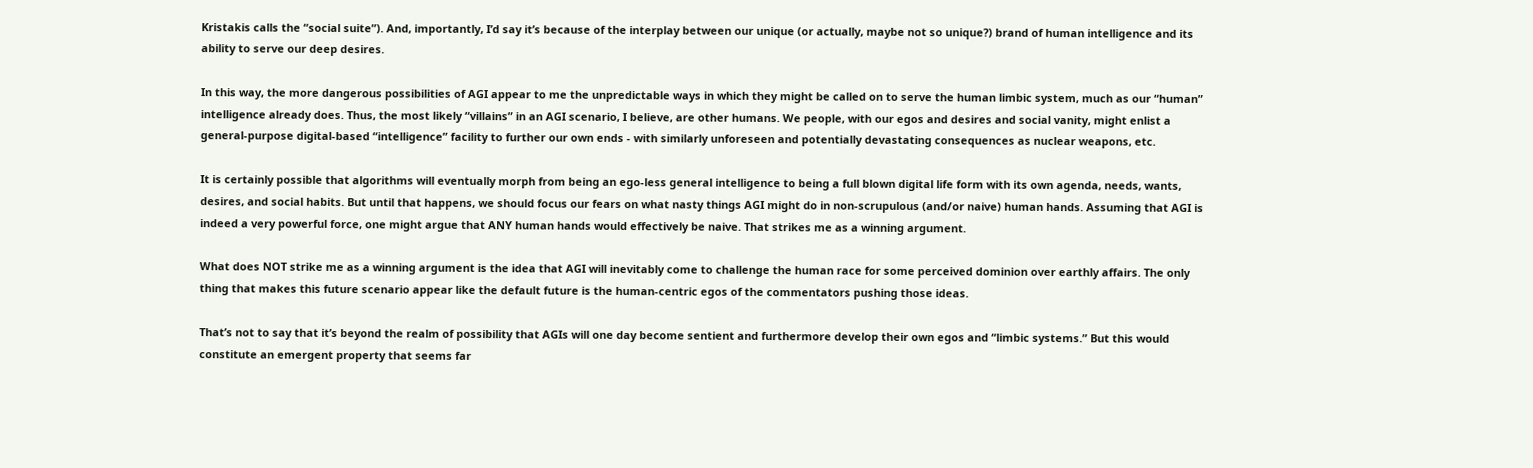Kristakis calls the “social suite”). And, importantly, I’d say it’s because of the interplay between our unique (or actually, maybe not so unique?) brand of human intelligence and its ability to serve our deep desires.

In this way, the more dangerous possibilities of AGI appear to me the unpredictable ways in which they might be called on to serve the human limbic system, much as our “human” intelligence already does. Thus, the most likely “villains” in an AGI scenario, I believe, are other humans. We people, with our egos and desires and social vanity, might enlist a general-purpose digital-based “intelligence” facility to further our own ends - with similarly unforeseen and potentially devastating consequences as nuclear weapons, etc.

It is certainly possible that algorithms will eventually morph from being an ego-less general intelligence to being a full blown digital life form with its own agenda, needs, wants, desires, and social habits. But until that happens, we should focus our fears on what nasty things AGI might do in non-scrupulous (and/or naive) human hands. Assuming that AGI is indeed a very powerful force, one might argue that ANY human hands would effectively be naive. That strikes me as a winning argument.

What does NOT strike me as a winning argument is the idea that AGI will inevitably come to challenge the human race for some perceived dominion over earthly affairs. The only thing that makes this future scenario appear like the default future is the human-centric egos of the commentators pushing those ideas.

That’s not to say that it’s beyond the realm of possibility that AGIs will one day become sentient and furthermore develop their own egos and “limbic systems.” But this would constitute an emergent property that seems far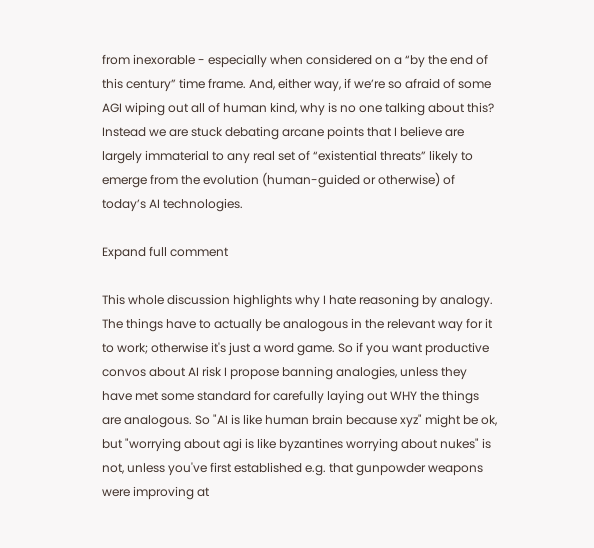from inexorable - especially when considered on a “by the end of this century” time frame. And, either way, if we’re so afraid of some AGI wiping out all of human kind, why is no one talking about this? Instead we are stuck debating arcane points that I believe are largely immaterial to any real set of “existential threats” likely to emerge from the evolution (human-guided or otherwise) of today’s AI technologies.

Expand full comment

This whole discussion highlights why I hate reasoning by analogy. The things have to actually be analogous in the relevant way for it to work; otherwise it's just a word game. So if you want productive convos about AI risk I propose banning analogies, unless they have met some standard for carefully laying out WHY the things are analogous. So "AI is like human brain because xyz" might be ok, but "worrying about agi is like byzantines worrying about nukes" is not, unless you've first established e.g. that gunpowder weapons were improving at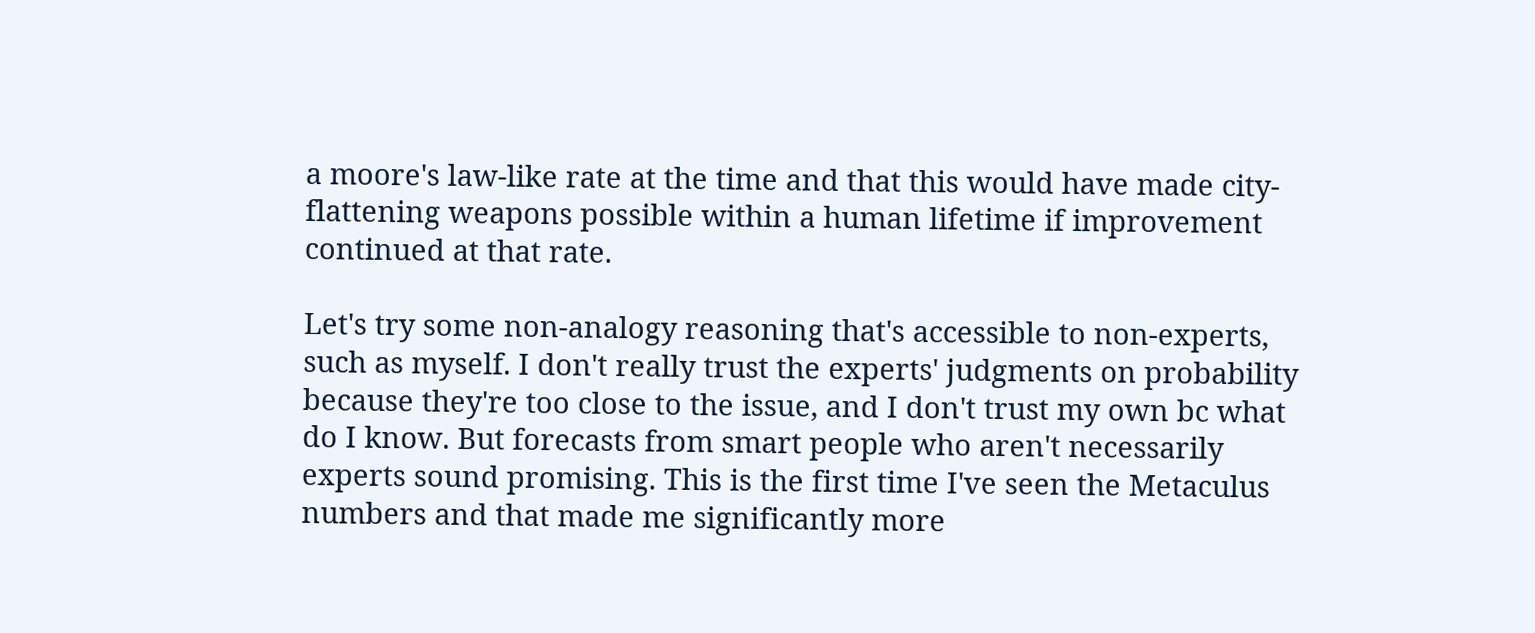a moore's law-like rate at the time and that this would have made city-flattening weapons possible within a human lifetime if improvement continued at that rate.

Let's try some non-analogy reasoning that's accessible to non-experts, such as myself. I don't really trust the experts' judgments on probability because they're too close to the issue, and I don't trust my own bc what do I know. But forecasts from smart people who aren't necessarily experts sound promising. This is the first time I've seen the Metaculus numbers and that made me significantly more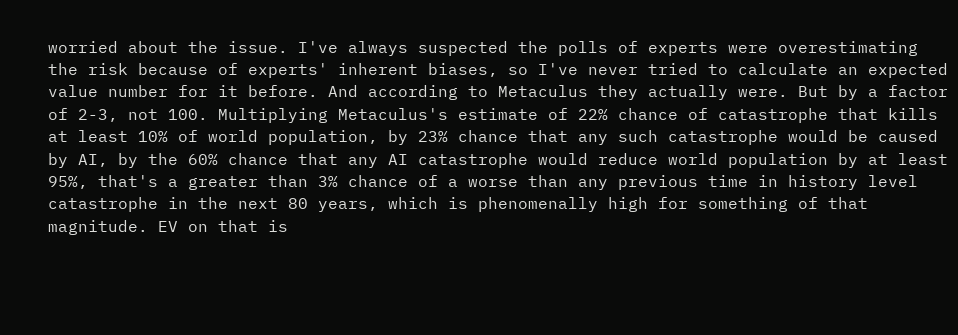worried about the issue. I've always suspected the polls of experts were overestimating the risk because of experts' inherent biases, so I've never tried to calculate an expected value number for it before. And according to Metaculus they actually were. But by a factor of 2-3, not 100. Multiplying Metaculus's estimate of 22% chance of catastrophe that kills at least 10% of world population, by 23% chance that any such catastrophe would be caused by AI, by the 60% chance that any AI catastrophe would reduce world population by at least 95%, that's a greater than 3% chance of a worse than any previous time in history level catastrophe in the next 80 years, which is phenomenally high for something of that magnitude. EV on that is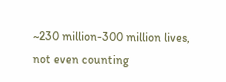~230 million-300 million lives, not even counting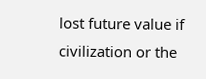lost future value if civilization or the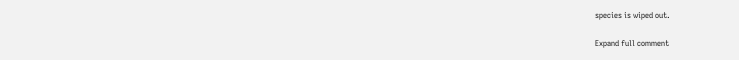species is wiped out.

Expand full comment